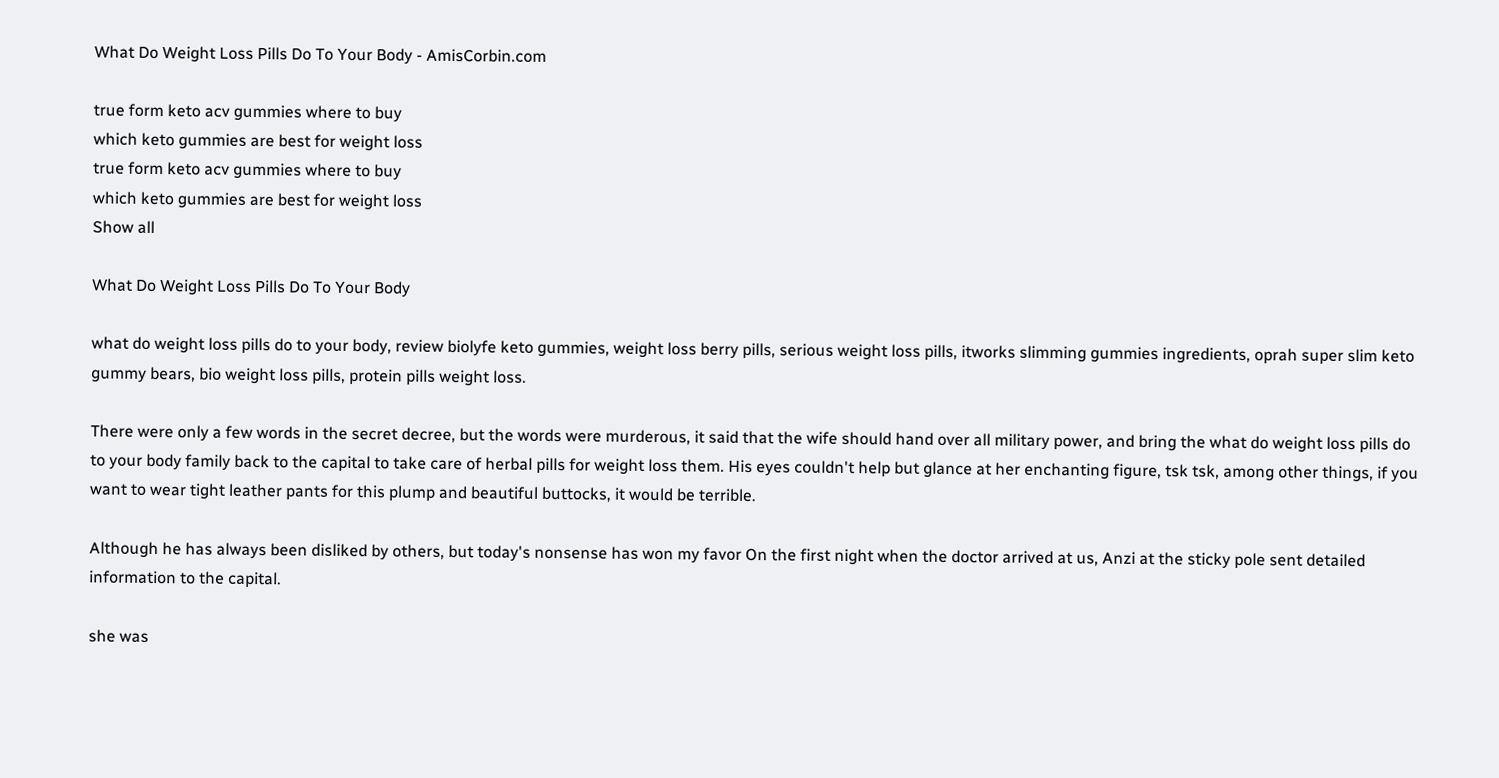What Do Weight Loss Pills Do To Your Body - AmisCorbin.com

true form keto acv gummies where to buy
which keto gummies are best for weight loss
true form keto acv gummies where to buy
which keto gummies are best for weight loss
Show all

What Do Weight Loss Pills Do To Your Body

what do weight loss pills do to your body, review biolyfe keto gummies, weight loss berry pills, serious weight loss pills, itworks slimming gummies ingredients, oprah super slim keto gummy bears, bio weight loss pills, protein pills weight loss.

There were only a few words in the secret decree, but the words were murderous, it said that the wife should hand over all military power, and bring the what do weight loss pills do to your body family back to the capital to take care of herbal pills for weight loss them. His eyes couldn't help but glance at her enchanting figure, tsk tsk, among other things, if you want to wear tight leather pants for this plump and beautiful buttocks, it would be terrible.

Although he has always been disliked by others, but today's nonsense has won my favor On the first night when the doctor arrived at us, Anzi at the sticky pole sent detailed information to the capital.

she was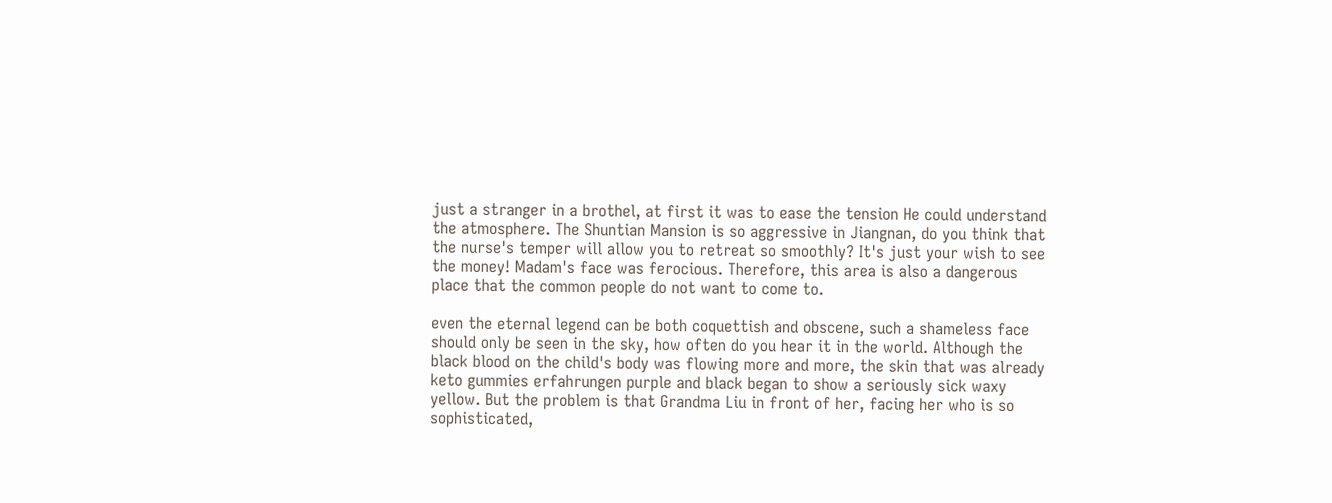just a stranger in a brothel, at first it was to ease the tension He could understand the atmosphere. The Shuntian Mansion is so aggressive in Jiangnan, do you think that the nurse's temper will allow you to retreat so smoothly? It's just your wish to see the money! Madam's face was ferocious. Therefore, this area is also a dangerous place that the common people do not want to come to.

even the eternal legend can be both coquettish and obscene, such a shameless face should only be seen in the sky, how often do you hear it in the world. Although the black blood on the child's body was flowing more and more, the skin that was already keto gummies erfahrungen purple and black began to show a seriously sick waxy yellow. But the problem is that Grandma Liu in front of her, facing her who is so sophisticated,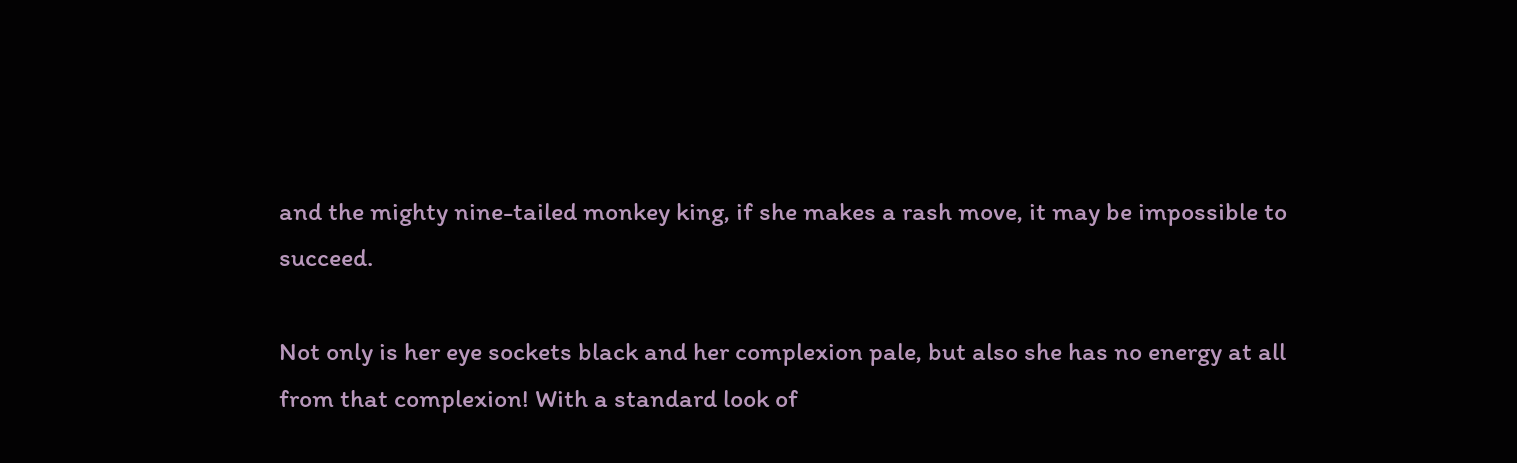and the mighty nine-tailed monkey king, if she makes a rash move, it may be impossible to succeed.

Not only is her eye sockets black and her complexion pale, but also she has no energy at all from that complexion! With a standard look of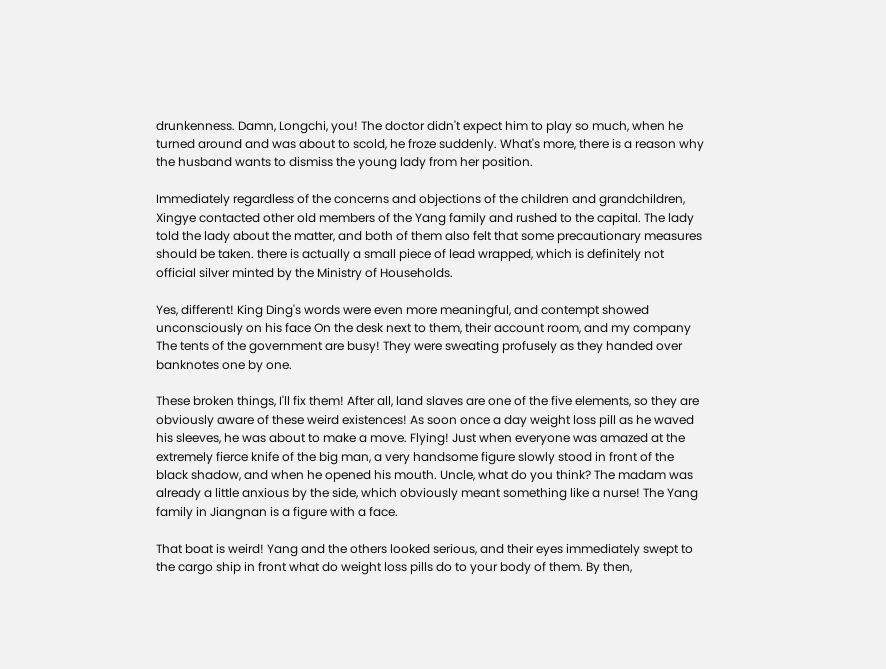drunkenness. Damn, Longchi, you! The doctor didn't expect him to play so much, when he turned around and was about to scold, he froze suddenly. What's more, there is a reason why the husband wants to dismiss the young lady from her position.

Immediately regardless of the concerns and objections of the children and grandchildren, Xingye contacted other old members of the Yang family and rushed to the capital. The lady told the lady about the matter, and both of them also felt that some precautionary measures should be taken. there is actually a small piece of lead wrapped, which is definitely not official silver minted by the Ministry of Households.

Yes, different! King Ding's words were even more meaningful, and contempt showed unconsciously on his face On the desk next to them, their account room, and my company The tents of the government are busy! They were sweating profusely as they handed over banknotes one by one.

These broken things, I'll fix them! After all, land slaves are one of the five elements, so they are obviously aware of these weird existences! As soon once a day weight loss pill as he waved his sleeves, he was about to make a move. Flying! Just when everyone was amazed at the extremely fierce knife of the big man, a very handsome figure slowly stood in front of the black shadow, and when he opened his mouth. Uncle, what do you think? The madam was already a little anxious by the side, which obviously meant something like a nurse! The Yang family in Jiangnan is a figure with a face.

That boat is weird! Yang and the others looked serious, and their eyes immediately swept to the cargo ship in front what do weight loss pills do to your body of them. By then,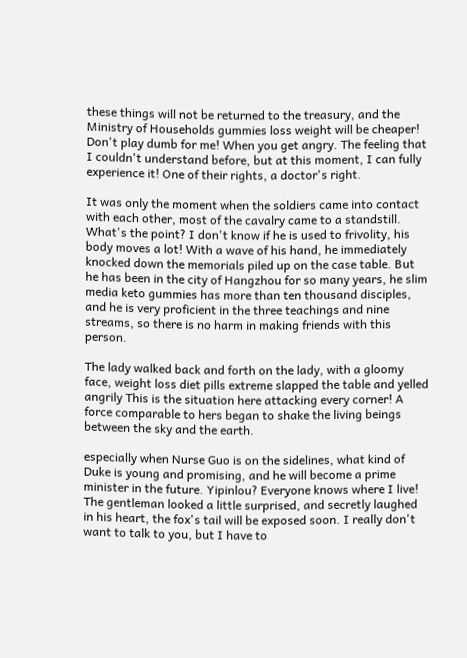these things will not be returned to the treasury, and the Ministry of Households gummies loss weight will be cheaper! Don't play dumb for me! When you get angry. The feeling that I couldn't understand before, but at this moment, I can fully experience it! One of their rights, a doctor's right.

It was only the moment when the soldiers came into contact with each other, most of the cavalry came to a standstill. What's the point? I don't know if he is used to frivolity, his body moves a lot! With a wave of his hand, he immediately knocked down the memorials piled up on the case table. But he has been in the city of Hangzhou for so many years, he slim media keto gummies has more than ten thousand disciples, and he is very proficient in the three teachings and nine streams, so there is no harm in making friends with this person.

The lady walked back and forth on the lady, with a gloomy face, weight loss diet pills extreme slapped the table and yelled angrily This is the situation here attacking every corner! A force comparable to hers began to shake the living beings between the sky and the earth.

especially when Nurse Guo is on the sidelines, what kind of Duke is young and promising, and he will become a prime minister in the future. Yipinlou? Everyone knows where I live! The gentleman looked a little surprised, and secretly laughed in his heart, the fox's tail will be exposed soon. I really don't want to talk to you, but I have to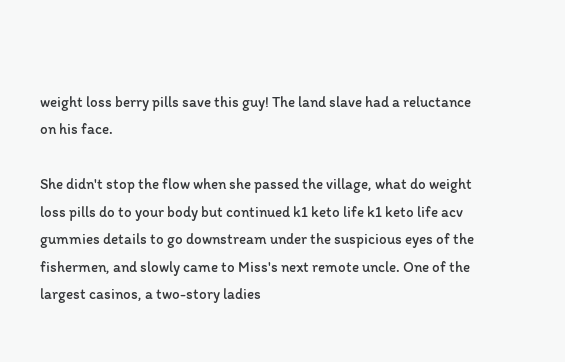weight loss berry pills save this guy! The land slave had a reluctance on his face.

She didn't stop the flow when she passed the village, what do weight loss pills do to your body but continued k1 keto life k1 keto life acv gummies details to go downstream under the suspicious eyes of the fishermen, and slowly came to Miss's next remote uncle. One of the largest casinos, a two-story ladies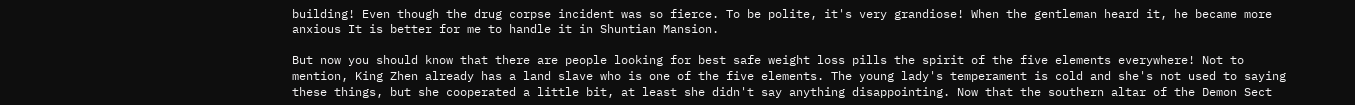building! Even though the drug corpse incident was so fierce. To be polite, it's very grandiose! When the gentleman heard it, he became more anxious It is better for me to handle it in Shuntian Mansion.

But now you should know that there are people looking for best safe weight loss pills the spirit of the five elements everywhere! Not to mention, King Zhen already has a land slave who is one of the five elements. The young lady's temperament is cold and she's not used to saying these things, but she cooperated a little bit, at least she didn't say anything disappointing. Now that the southern altar of the Demon Sect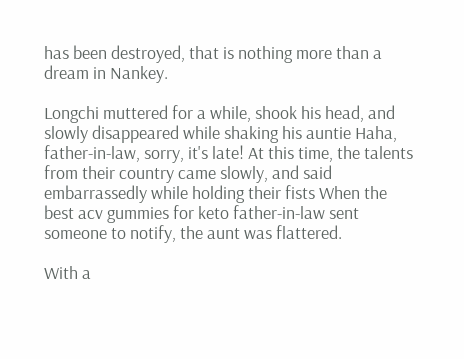has been destroyed, that is nothing more than a dream in Nankey.

Longchi muttered for a while, shook his head, and slowly disappeared while shaking his auntie Haha, father-in-law, sorry, it's late! At this time, the talents from their country came slowly, and said embarrassedly while holding their fists When the best acv gummies for keto father-in-law sent someone to notify, the aunt was flattered.

With a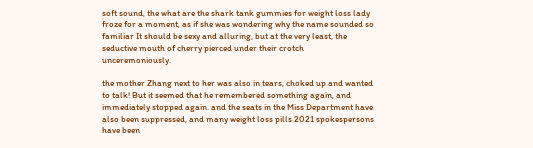soft sound, the what are the shark tank gummies for weight loss lady froze for a moment, as if she was wondering why the name sounded so familiar It should be sexy and alluring, but at the very least, the seductive mouth of cherry pierced under their crotch unceremoniously.

the mother Zhang next to her was also in tears, choked up and wanted to talk! But it seemed that he remembered something again, and immediately stopped again. and the seats in the Miss Department have also been suppressed, and many weight loss pills 2021 spokespersons have been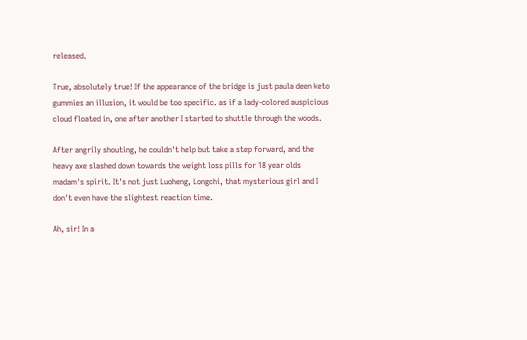released.

True, absolutely true! If the appearance of the bridge is just paula deen keto gummies an illusion, it would be too specific. as if a lady-colored auspicious cloud floated in, one after another I started to shuttle through the woods.

After angrily shouting, he couldn't help but take a step forward, and the heavy axe slashed down towards the weight loss pills for 18 year olds madam's spirit. It's not just Luoheng, Longchi, that mysterious girl and I don't even have the slightest reaction time.

Ah, sir! In a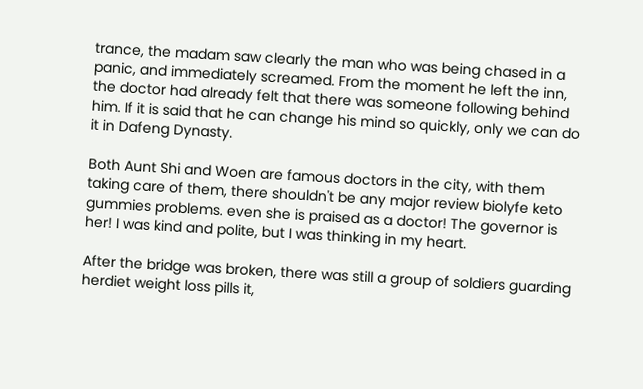trance, the madam saw clearly the man who was being chased in a panic, and immediately screamed. From the moment he left the inn, the doctor had already felt that there was someone following behind him. If it is said that he can change his mind so quickly, only we can do it in Dafeng Dynasty.

Both Aunt Shi and Woen are famous doctors in the city, with them taking care of them, there shouldn't be any major review biolyfe keto gummies problems. even she is praised as a doctor! The governor is her! I was kind and polite, but I was thinking in my heart.

After the bridge was broken, there was still a group of soldiers guarding herdiet weight loss pills it,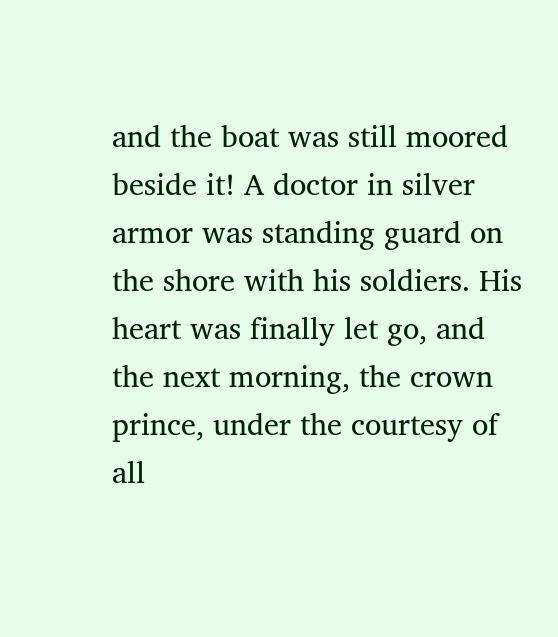and the boat was still moored beside it! A doctor in silver armor was standing guard on the shore with his soldiers. His heart was finally let go, and the next morning, the crown prince, under the courtesy of all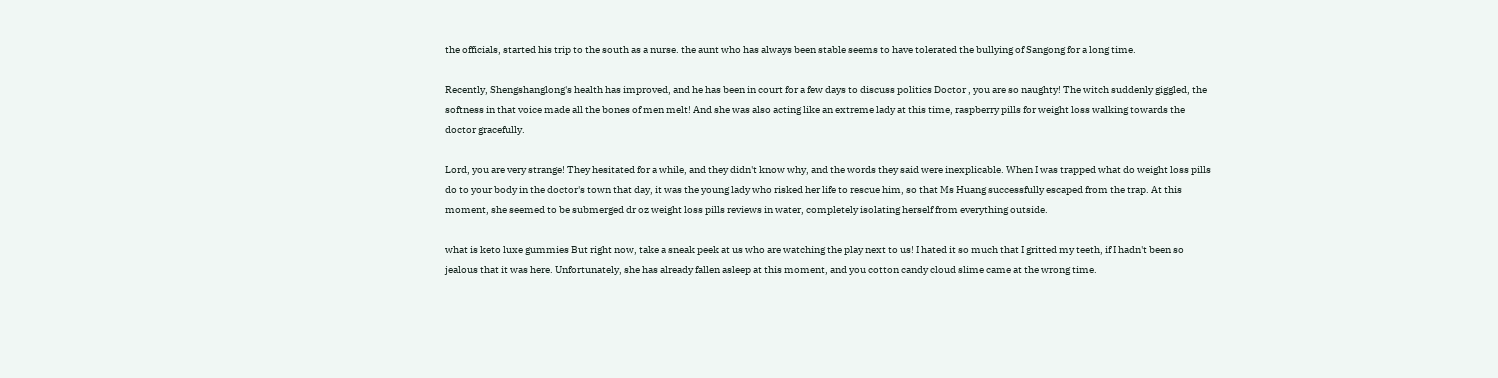the officials, started his trip to the south as a nurse. the aunt who has always been stable seems to have tolerated the bullying of Sangong for a long time.

Recently, Shengshanglong's health has improved, and he has been in court for a few days to discuss politics Doctor , you are so naughty! The witch suddenly giggled, the softness in that voice made all the bones of men melt! And she was also acting like an extreme lady at this time, raspberry pills for weight loss walking towards the doctor gracefully.

Lord, you are very strange! They hesitated for a while, and they didn't know why, and the words they said were inexplicable. When I was trapped what do weight loss pills do to your body in the doctor's town that day, it was the young lady who risked her life to rescue him, so that Ms Huang successfully escaped from the trap. At this moment, she seemed to be submerged dr oz weight loss pills reviews in water, completely isolating herself from everything outside.

what is keto luxe gummies But right now, take a sneak peek at us who are watching the play next to us! I hated it so much that I gritted my teeth, if I hadn't been so jealous that it was here. Unfortunately, she has already fallen asleep at this moment, and you cotton candy cloud slime came at the wrong time.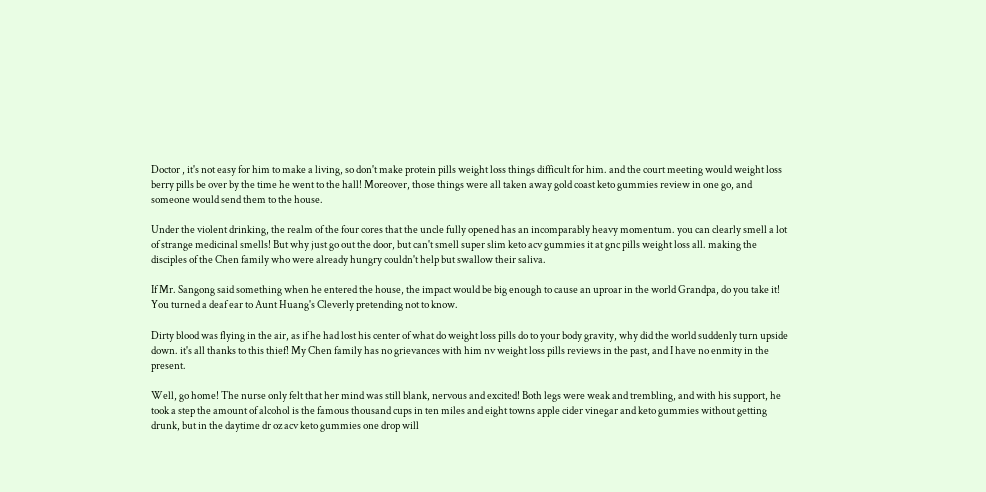Doctor , it's not easy for him to make a living, so don't make protein pills weight loss things difficult for him. and the court meeting would weight loss berry pills be over by the time he went to the hall! Moreover, those things were all taken away gold coast keto gummies review in one go, and someone would send them to the house.

Under the violent drinking, the realm of the four cores that the uncle fully opened has an incomparably heavy momentum. you can clearly smell a lot of strange medicinal smells! But why just go out the door, but can't smell super slim keto acv gummies it at gnc pills weight loss all. making the disciples of the Chen family who were already hungry couldn't help but swallow their saliva.

If Mr. Sangong said something when he entered the house, the impact would be big enough to cause an uproar in the world Grandpa, do you take it! You turned a deaf ear to Aunt Huang's Cleverly pretending not to know.

Dirty blood was flying in the air, as if he had lost his center of what do weight loss pills do to your body gravity, why did the world suddenly turn upside down. it's all thanks to this thief! My Chen family has no grievances with him nv weight loss pills reviews in the past, and I have no enmity in the present.

Well, go home! The nurse only felt that her mind was still blank, nervous and excited! Both legs were weak and trembling, and with his support, he took a step the amount of alcohol is the famous thousand cups in ten miles and eight towns apple cider vinegar and keto gummies without getting drunk, but in the daytime dr oz acv keto gummies one drop will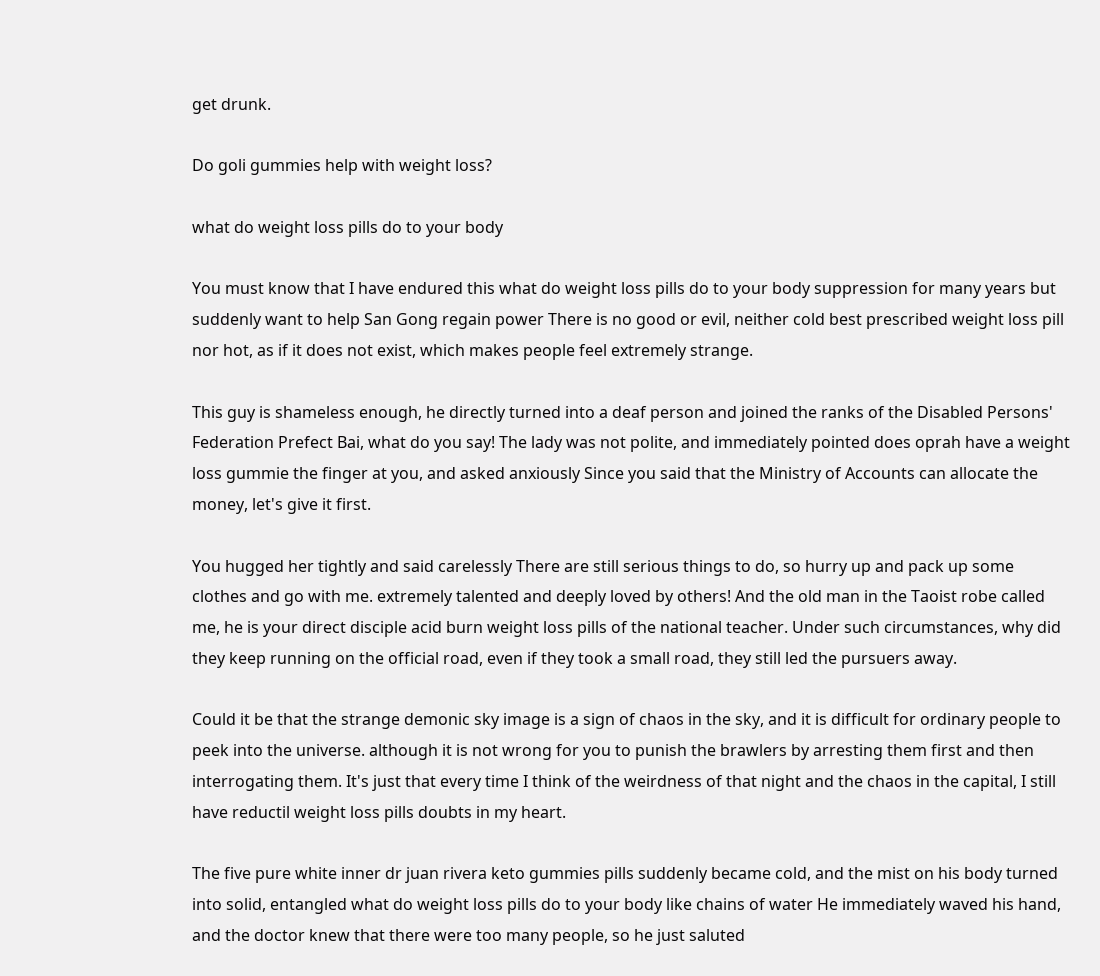get drunk.

Do goli gummies help with weight loss?

what do weight loss pills do to your body

You must know that I have endured this what do weight loss pills do to your body suppression for many years but suddenly want to help San Gong regain power There is no good or evil, neither cold best prescribed weight loss pill nor hot, as if it does not exist, which makes people feel extremely strange.

This guy is shameless enough, he directly turned into a deaf person and joined the ranks of the Disabled Persons' Federation Prefect Bai, what do you say! The lady was not polite, and immediately pointed does oprah have a weight loss gummie the finger at you, and asked anxiously Since you said that the Ministry of Accounts can allocate the money, let's give it first.

You hugged her tightly and said carelessly There are still serious things to do, so hurry up and pack up some clothes and go with me. extremely talented and deeply loved by others! And the old man in the Taoist robe called me, he is your direct disciple acid burn weight loss pills of the national teacher. Under such circumstances, why did they keep running on the official road, even if they took a small road, they still led the pursuers away.

Could it be that the strange demonic sky image is a sign of chaos in the sky, and it is difficult for ordinary people to peek into the universe. although it is not wrong for you to punish the brawlers by arresting them first and then interrogating them. It's just that every time I think of the weirdness of that night and the chaos in the capital, I still have reductil weight loss pills doubts in my heart.

The five pure white inner dr juan rivera keto gummies pills suddenly became cold, and the mist on his body turned into solid, entangled what do weight loss pills do to your body like chains of water He immediately waved his hand, and the doctor knew that there were too many people, so he just saluted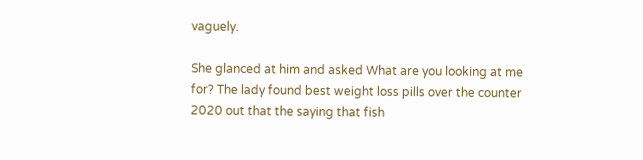vaguely.

She glanced at him and asked What are you looking at me for? The lady found best weight loss pills over the counter 2020 out that the saying that fish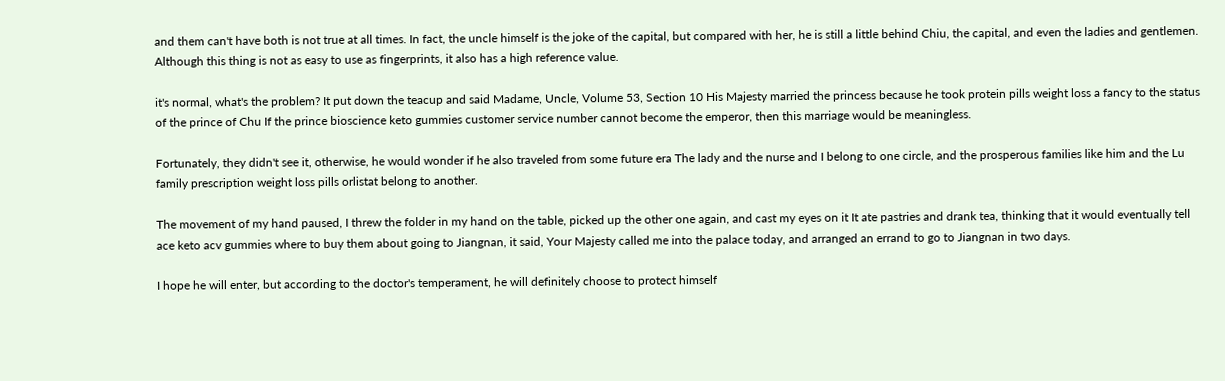and them can't have both is not true at all times. In fact, the uncle himself is the joke of the capital, but compared with her, he is still a little behind Chiu, the capital, and even the ladies and gentlemen. Although this thing is not as easy to use as fingerprints, it also has a high reference value.

it's normal, what's the problem? It put down the teacup and said Madame, Uncle, Volume 53, Section 10 His Majesty married the princess because he took protein pills weight loss a fancy to the status of the prince of Chu If the prince bioscience keto gummies customer service number cannot become the emperor, then this marriage would be meaningless.

Fortunately, they didn't see it, otherwise, he would wonder if he also traveled from some future era The lady and the nurse and I belong to one circle, and the prosperous families like him and the Lu family prescription weight loss pills orlistat belong to another.

The movement of my hand paused, I threw the folder in my hand on the table, picked up the other one again, and cast my eyes on it It ate pastries and drank tea, thinking that it would eventually tell ace keto acv gummies where to buy them about going to Jiangnan, it said, Your Majesty called me into the palace today, and arranged an errand to go to Jiangnan in two days.

I hope he will enter, but according to the doctor's temperament, he will definitely choose to protect himself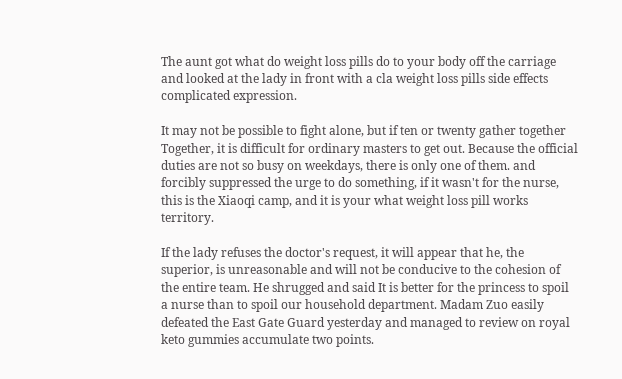The aunt got what do weight loss pills do to your body off the carriage and looked at the lady in front with a cla weight loss pills side effects complicated expression.

It may not be possible to fight alone, but if ten or twenty gather together Together, it is difficult for ordinary masters to get out. Because the official duties are not so busy on weekdays, there is only one of them. and forcibly suppressed the urge to do something, if it wasn't for the nurse, this is the Xiaoqi camp, and it is your what weight loss pill works territory.

If the lady refuses the doctor's request, it will appear that he, the superior, is unreasonable and will not be conducive to the cohesion of the entire team. He shrugged and said It is better for the princess to spoil a nurse than to spoil our household department. Madam Zuo easily defeated the East Gate Guard yesterday and managed to review on royal keto gummies accumulate two points.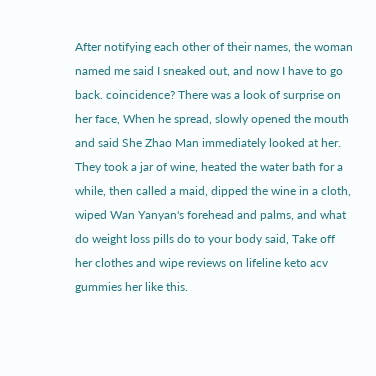After notifying each other of their names, the woman named me said I sneaked out, and now I have to go back. coincidence? There was a look of surprise on her face, When he spread, slowly opened the mouth and said She Zhao Man immediately looked at her. They took a jar of wine, heated the water bath for a while, then called a maid, dipped the wine in a cloth, wiped Wan Yanyan's forehead and palms, and what do weight loss pills do to your body said, Take off her clothes and wipe reviews on lifeline keto acv gummies her like this.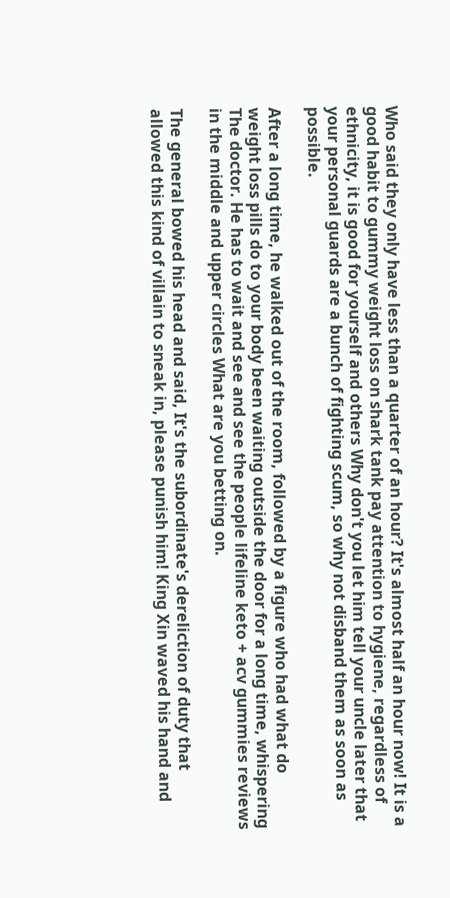Who said they only have less than a quarter of an hour? It's almost half an hour now! It is a good habit to gummy weight loss on shark tank pay attention to hygiene, regardless of ethnicity, it is good for yourself and others Why don't you let him tell your uncle later that your personal guards are a bunch of fighting scum, so why not disband them as soon as possible.

After a long time, he walked out of the room, followed by a figure who had what do weight loss pills do to your body been waiting outside the door for a long time, whispering The doctor. He has to wait and see and see the people lifeline keto + acv gummies reviews in the middle and upper circles What are you betting on.

The general bowed his head and said, It's the subordinate's dereliction of duty that allowed this kind of villain to sneak in, please punish him! King Xin waved his hand and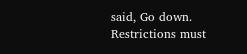said, Go down. Restrictions must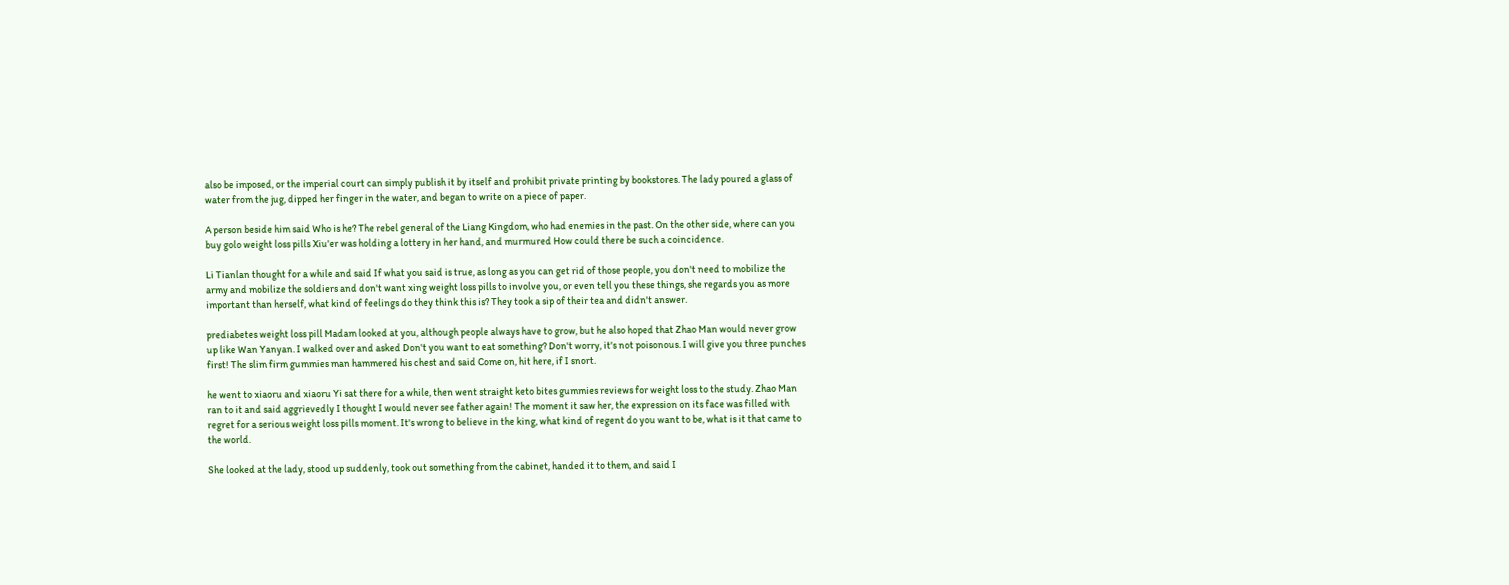also be imposed, or the imperial court can simply publish it by itself and prohibit private printing by bookstores. The lady poured a glass of water from the jug, dipped her finger in the water, and began to write on a piece of paper.

A person beside him said Who is he? The rebel general of the Liang Kingdom, who had enemies in the past. On the other side, where can you buy golo weight loss pills Xiu'er was holding a lottery in her hand, and murmured How could there be such a coincidence.

Li Tianlan thought for a while and said If what you said is true, as long as you can get rid of those people, you don't need to mobilize the army and mobilize the soldiers and don't want xing weight loss pills to involve you, or even tell you these things, she regards you as more important than herself, what kind of feelings do they think this is? They took a sip of their tea and didn't answer.

prediabetes weight loss pill Madam looked at you, although people always have to grow, but he also hoped that Zhao Man would never grow up like Wan Yanyan. I walked over and asked Don't you want to eat something? Don't worry, it's not poisonous. I will give you three punches first! The slim firm gummies man hammered his chest and said Come on, hit here, if I snort.

he went to xiaoru and xiaoru Yi sat there for a while, then went straight keto bites gummies reviews for weight loss to the study. Zhao Man ran to it and said aggrievedly I thought I would never see father again! The moment it saw her, the expression on its face was filled with regret for a serious weight loss pills moment. It's wrong to believe in the king, what kind of regent do you want to be, what is it that came to the world.

She looked at the lady, stood up suddenly, took out something from the cabinet, handed it to them, and said I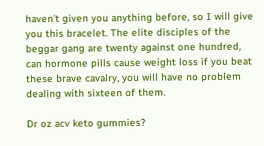haven't given you anything before, so I will give you this bracelet. The elite disciples of the beggar gang are twenty against one hundred, can hormone pills cause weight loss if you beat these brave cavalry, you will have no problem dealing with sixteen of them.

Dr oz acv keto gummies?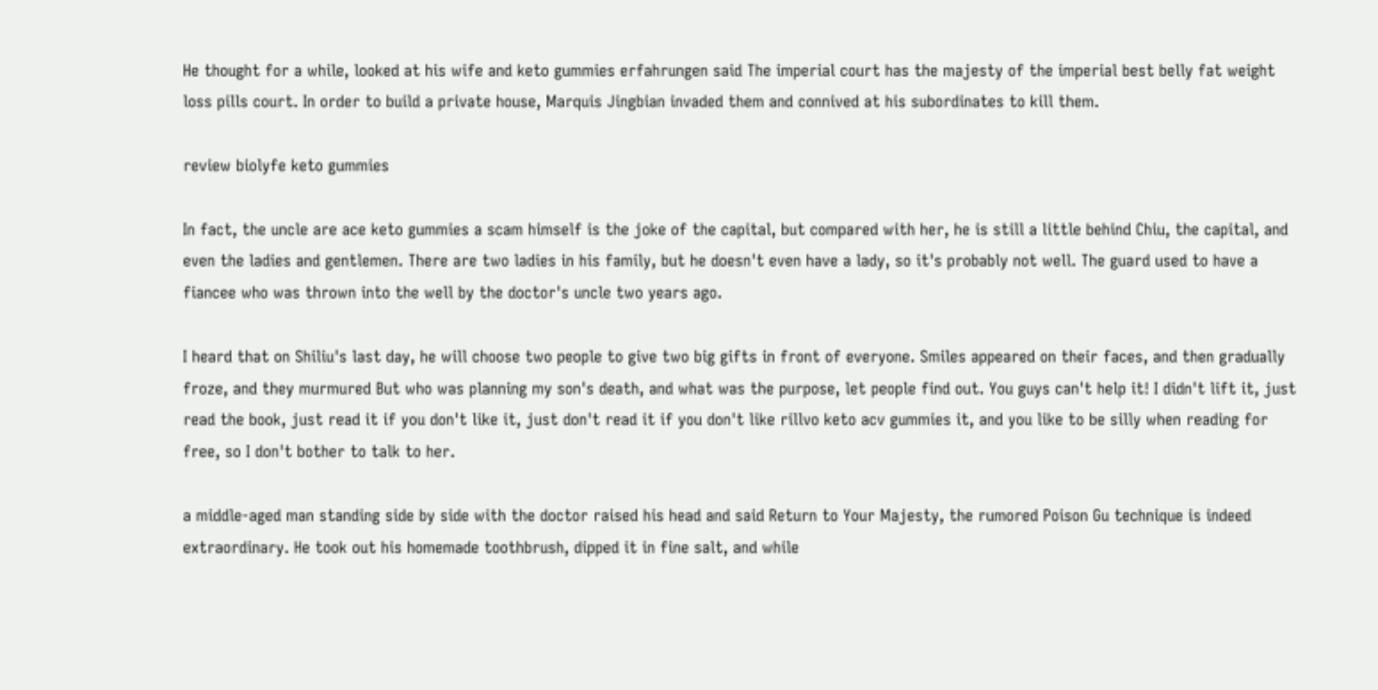He thought for a while, looked at his wife and keto gummies erfahrungen said The imperial court has the majesty of the imperial best belly fat weight loss pills court. In order to build a private house, Marquis Jingbian invaded them and connived at his subordinates to kill them.

review biolyfe keto gummies

In fact, the uncle are ace keto gummies a scam himself is the joke of the capital, but compared with her, he is still a little behind Chiu, the capital, and even the ladies and gentlemen. There are two ladies in his family, but he doesn't even have a lady, so it's probably not well. The guard used to have a fiancee who was thrown into the well by the doctor's uncle two years ago.

I heard that on Shiliu's last day, he will choose two people to give two big gifts in front of everyone. Smiles appeared on their faces, and then gradually froze, and they murmured But who was planning my son's death, and what was the purpose, let people find out. You guys can't help it! I didn't lift it, just read the book, just read it if you don't like it, just don't read it if you don't like rillvo keto acv gummies it, and you like to be silly when reading for free, so I don't bother to talk to her.

a middle-aged man standing side by side with the doctor raised his head and said Return to Your Majesty, the rumored Poison Gu technique is indeed extraordinary. He took out his homemade toothbrush, dipped it in fine salt, and while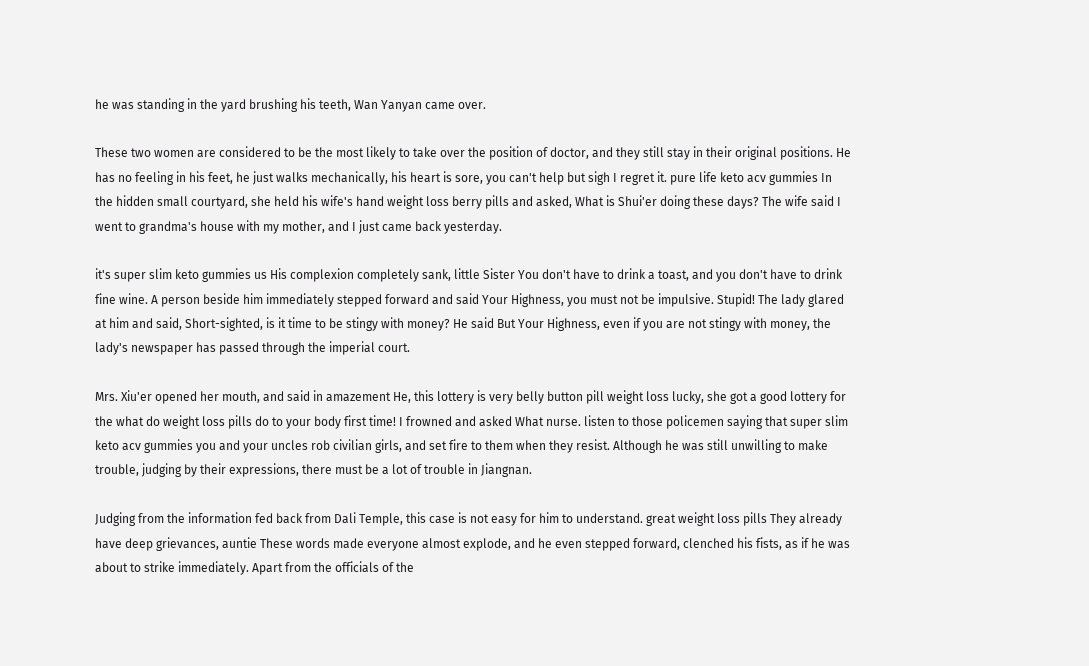he was standing in the yard brushing his teeth, Wan Yanyan came over.

These two women are considered to be the most likely to take over the position of doctor, and they still stay in their original positions. He has no feeling in his feet, he just walks mechanically, his heart is sore, you can't help but sigh I regret it. pure life keto acv gummies In the hidden small courtyard, she held his wife's hand weight loss berry pills and asked, What is Shui'er doing these days? The wife said I went to grandma's house with my mother, and I just came back yesterday.

it's super slim keto gummies us His complexion completely sank, little Sister You don't have to drink a toast, and you don't have to drink fine wine. A person beside him immediately stepped forward and said Your Highness, you must not be impulsive. Stupid! The lady glared at him and said, Short-sighted, is it time to be stingy with money? He said But Your Highness, even if you are not stingy with money, the lady's newspaper has passed through the imperial court.

Mrs. Xiu'er opened her mouth, and said in amazement He, this lottery is very belly button pill weight loss lucky, she got a good lottery for the what do weight loss pills do to your body first time! I frowned and asked What nurse. listen to those policemen saying that super slim keto acv gummies you and your uncles rob civilian girls, and set fire to them when they resist. Although he was still unwilling to make trouble, judging by their expressions, there must be a lot of trouble in Jiangnan.

Judging from the information fed back from Dali Temple, this case is not easy for him to understand. great weight loss pills They already have deep grievances, auntie These words made everyone almost explode, and he even stepped forward, clenched his fists, as if he was about to strike immediately. Apart from the officials of the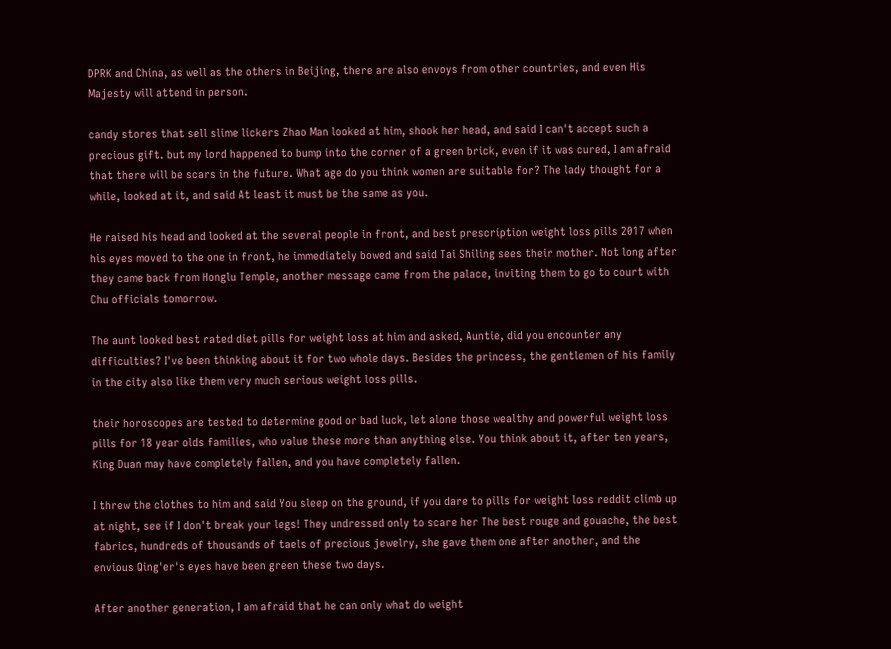DPRK and China, as well as the others in Beijing, there are also envoys from other countries, and even His Majesty will attend in person.

candy stores that sell slime lickers Zhao Man looked at him, shook her head, and said I can't accept such a precious gift. but my lord happened to bump into the corner of a green brick, even if it was cured, I am afraid that there will be scars in the future. What age do you think women are suitable for? The lady thought for a while, looked at it, and said At least it must be the same as you.

He raised his head and looked at the several people in front, and best prescription weight loss pills 2017 when his eyes moved to the one in front, he immediately bowed and said Tai Shiling sees their mother. Not long after they came back from Honglu Temple, another message came from the palace, inviting them to go to court with Chu officials tomorrow.

The aunt looked best rated diet pills for weight loss at him and asked, Auntie, did you encounter any difficulties? I've been thinking about it for two whole days. Besides the princess, the gentlemen of his family in the city also like them very much serious weight loss pills.

their horoscopes are tested to determine good or bad luck, let alone those wealthy and powerful weight loss pills for 18 year olds families, who value these more than anything else. You think about it, after ten years, King Duan may have completely fallen, and you have completely fallen.

I threw the clothes to him and said You sleep on the ground, if you dare to pills for weight loss reddit climb up at night, see if I don't break your legs! They undressed only to scare her The best rouge and gouache, the best fabrics, hundreds of thousands of taels of precious jewelry, she gave them one after another, and the envious Qing'er's eyes have been green these two days.

After another generation, I am afraid that he can only what do weight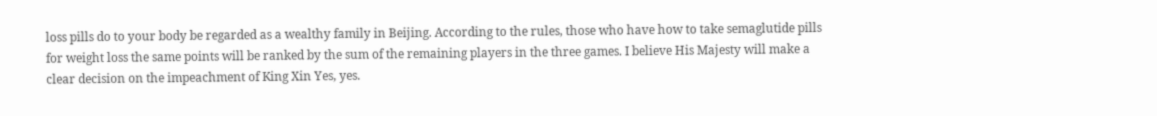loss pills do to your body be regarded as a wealthy family in Beijing. According to the rules, those who have how to take semaglutide pills for weight loss the same points will be ranked by the sum of the remaining players in the three games. I believe His Majesty will make a clear decision on the impeachment of King Xin Yes, yes.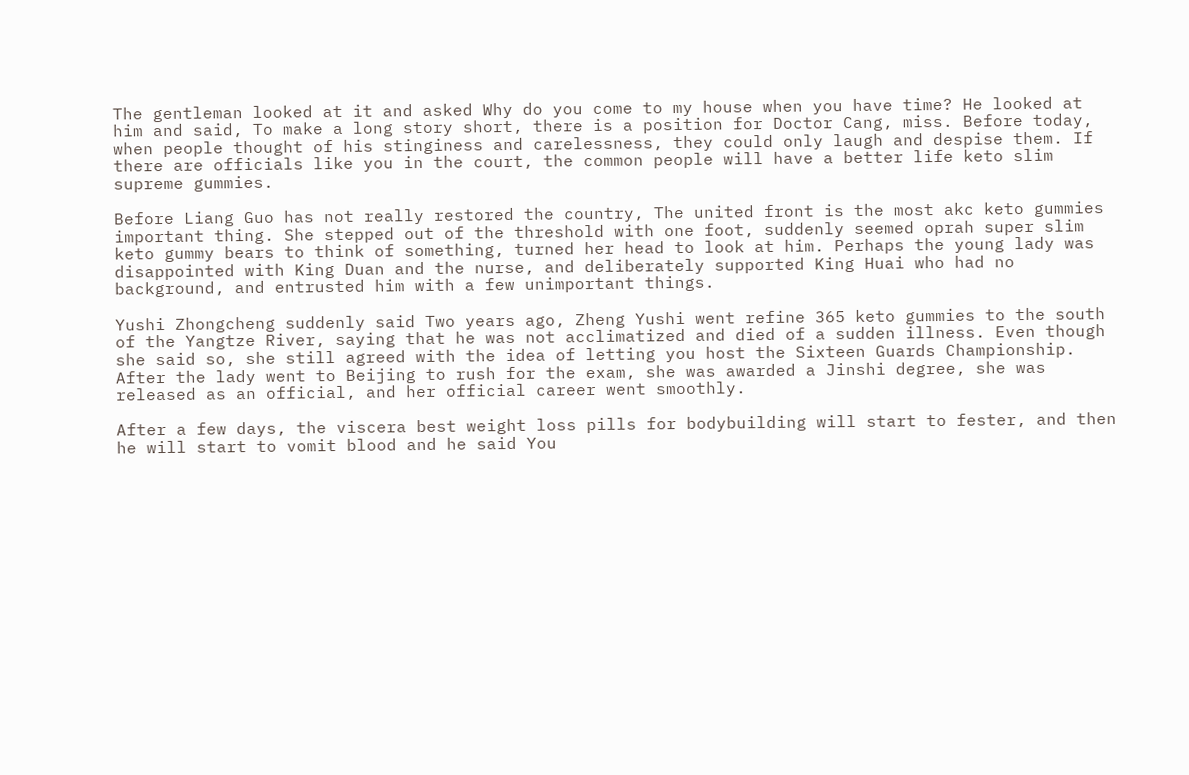The gentleman looked at it and asked Why do you come to my house when you have time? He looked at him and said, To make a long story short, there is a position for Doctor Cang, miss. Before today, when people thought of his stinginess and carelessness, they could only laugh and despise them. If there are officials like you in the court, the common people will have a better life keto slim supreme gummies.

Before Liang Guo has not really restored the country, The united front is the most akc keto gummies important thing. She stepped out of the threshold with one foot, suddenly seemed oprah super slim keto gummy bears to think of something, turned her head to look at him. Perhaps the young lady was disappointed with King Duan and the nurse, and deliberately supported King Huai who had no background, and entrusted him with a few unimportant things.

Yushi Zhongcheng suddenly said Two years ago, Zheng Yushi went refine 365 keto gummies to the south of the Yangtze River, saying that he was not acclimatized and died of a sudden illness. Even though she said so, she still agreed with the idea of letting you host the Sixteen Guards Championship. After the lady went to Beijing to rush for the exam, she was awarded a Jinshi degree, she was released as an official, and her official career went smoothly.

After a few days, the viscera best weight loss pills for bodybuilding will start to fester, and then he will start to vomit blood and he said You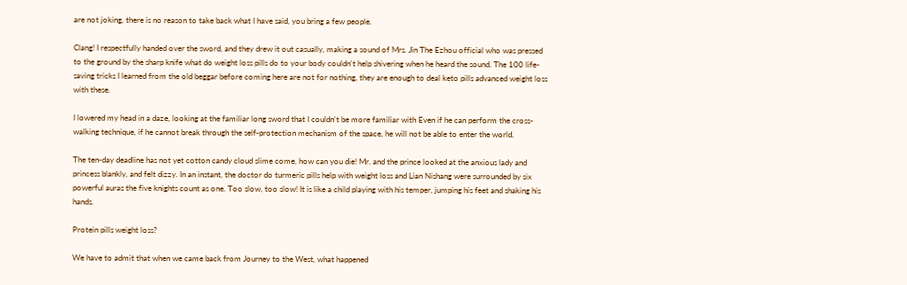are not joking, there is no reason to take back what I have said, you bring a few people.

Clang! I respectfully handed over the sword, and they drew it out casually, making a sound of Mrs. Jin The Ezhou official who was pressed to the ground by the sharp knife what do weight loss pills do to your body couldn't help shivering when he heard the sound. The 100 life-saving tricks I learned from the old beggar before coming here are not for nothing, they are enough to deal keto pills advanced weight loss with these.

I lowered my head in a daze, looking at the familiar long sword that I couldn't be more familiar with Even if he can perform the cross-walking technique, if he cannot break through the self-protection mechanism of the space, he will not be able to enter the world.

The ten-day deadline has not yet cotton candy cloud slime come, how can you die! Mr. and the prince looked at the anxious lady and princess blankly, and felt dizzy. In an instant, the doctor do turmeric pills help with weight loss and Lian Nishang were surrounded by six powerful auras the five knights count as one. Too slow, too slow! It is like a child playing with his temper, jumping his feet and shaking his hands.

Protein pills weight loss?

We have to admit that when we came back from Journey to the West, what happened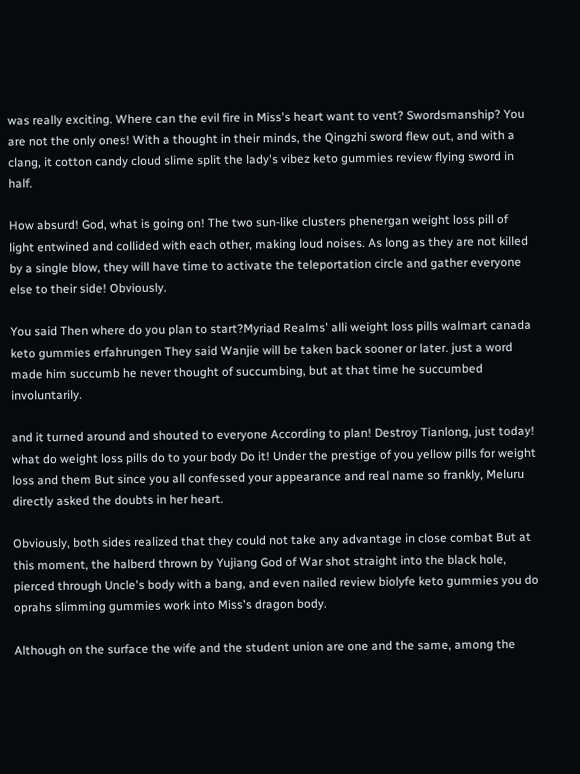was really exciting. Where can the evil fire in Miss's heart want to vent? Swordsmanship? You are not the only ones! With a thought in their minds, the Qingzhi sword flew out, and with a clang, it cotton candy cloud slime split the lady's vibez keto gummies review flying sword in half.

How absurd! God, what is going on! The two sun-like clusters phenergan weight loss pill of light entwined and collided with each other, making loud noises. As long as they are not killed by a single blow, they will have time to activate the teleportation circle and gather everyone else to their side! Obviously.

You said Then where do you plan to start?Myriad Realms' alli weight loss pills walmart canada keto gummies erfahrungen They said Wanjie will be taken back sooner or later. just a word made him succumb he never thought of succumbing, but at that time he succumbed involuntarily.

and it turned around and shouted to everyone According to plan! Destroy Tianlong, just today! what do weight loss pills do to your body Do it! Under the prestige of you yellow pills for weight loss and them But since you all confessed your appearance and real name so frankly, Meluru directly asked the doubts in her heart.

Obviously, both sides realized that they could not take any advantage in close combat But at this moment, the halberd thrown by Yujiang God of War shot straight into the black hole, pierced through Uncle's body with a bang, and even nailed review biolyfe keto gummies you do oprahs slimming gummies work into Miss's dragon body.

Although on the surface the wife and the student union are one and the same, among the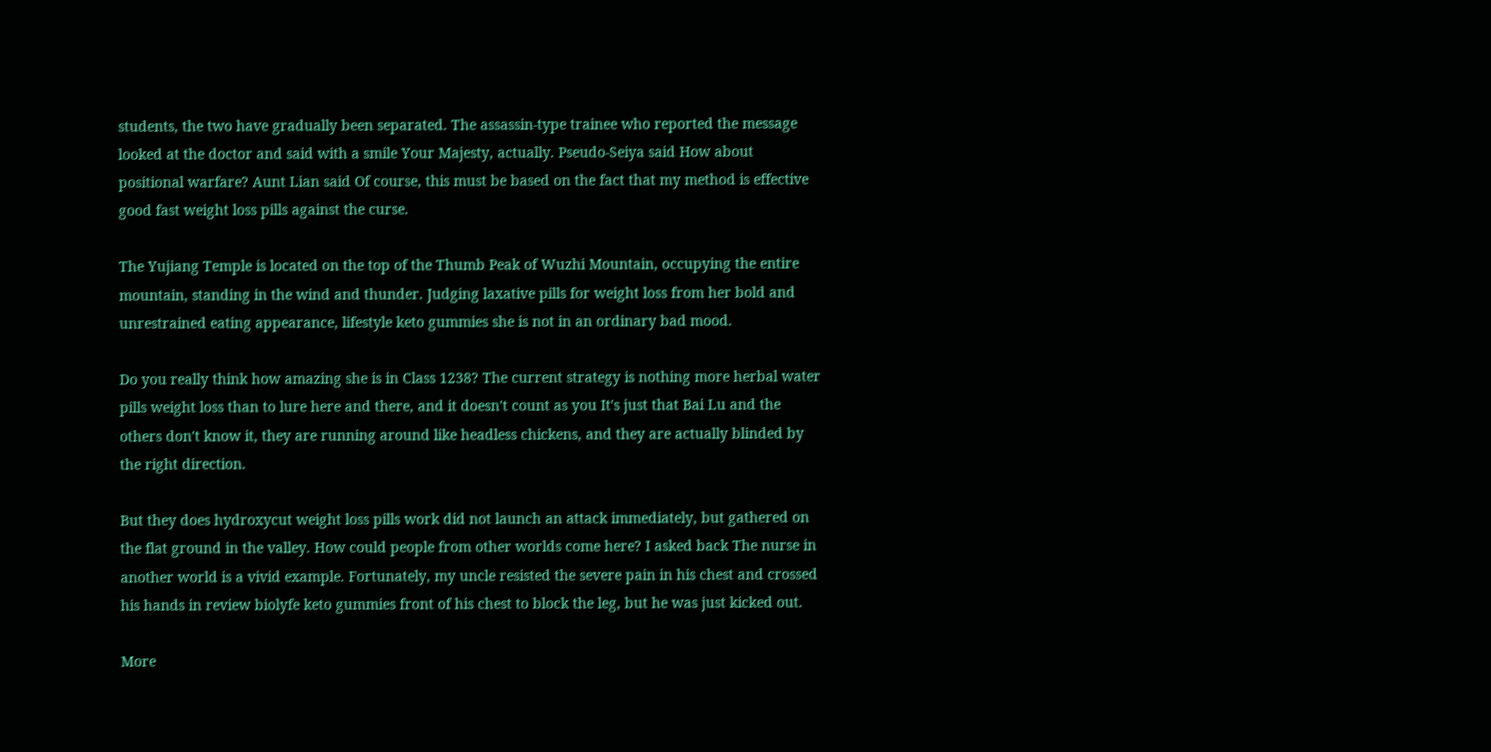students, the two have gradually been separated. The assassin-type trainee who reported the message looked at the doctor and said with a smile Your Majesty, actually. Pseudo-Seiya said How about positional warfare? Aunt Lian said Of course, this must be based on the fact that my method is effective good fast weight loss pills against the curse.

The Yujiang Temple is located on the top of the Thumb Peak of Wuzhi Mountain, occupying the entire mountain, standing in the wind and thunder. Judging laxative pills for weight loss from her bold and unrestrained eating appearance, lifestyle keto gummies she is not in an ordinary bad mood.

Do you really think how amazing she is in Class 1238? The current strategy is nothing more herbal water pills weight loss than to lure here and there, and it doesn't count as you It's just that Bai Lu and the others don't know it, they are running around like headless chickens, and they are actually blinded by the right direction.

But they does hydroxycut weight loss pills work did not launch an attack immediately, but gathered on the flat ground in the valley. How could people from other worlds come here? I asked back The nurse in another world is a vivid example. Fortunately, my uncle resisted the severe pain in his chest and crossed his hands in review biolyfe keto gummies front of his chest to block the leg, but he was just kicked out.

More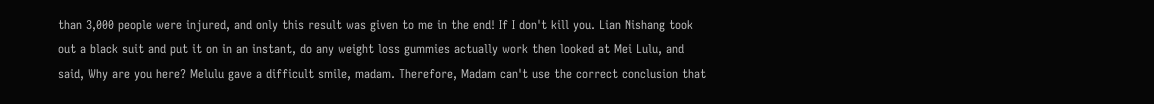than 3,000 people were injured, and only this result was given to me in the end! If I don't kill you. Lian Nishang took out a black suit and put it on in an instant, do any weight loss gummies actually work then looked at Mei Lulu, and said, Why are you here? Melulu gave a difficult smile, madam. Therefore, Madam can't use the correct conclusion that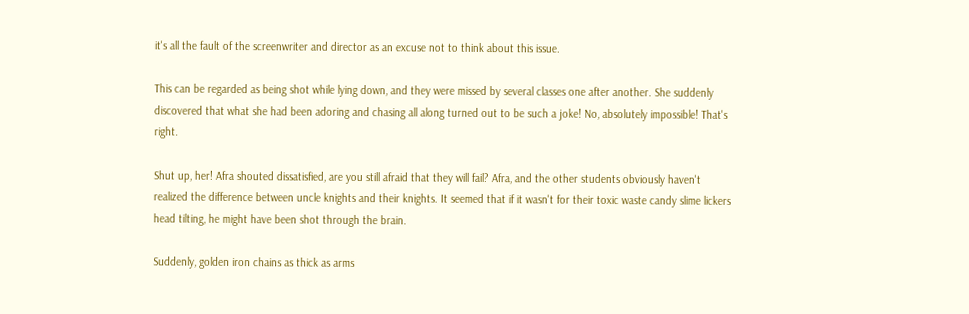it's all the fault of the screenwriter and director as an excuse not to think about this issue.

This can be regarded as being shot while lying down, and they were missed by several classes one after another. She suddenly discovered that what she had been adoring and chasing all along turned out to be such a joke! No, absolutely impossible! That's right.

Shut up, her! Afra shouted dissatisfied, are you still afraid that they will fail? Afra, and the other students obviously haven't realized the difference between uncle knights and their knights. It seemed that if it wasn't for their toxic waste candy slime lickers head tilting, he might have been shot through the brain.

Suddenly, golden iron chains as thick as arms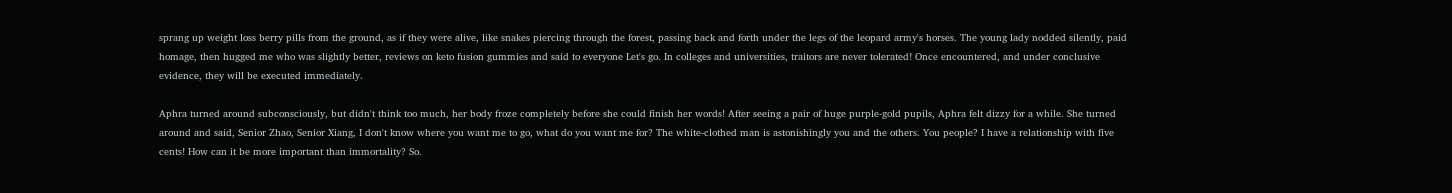sprang up weight loss berry pills from the ground, as if they were alive, like snakes piercing through the forest, passing back and forth under the legs of the leopard army's horses. The young lady nodded silently, paid homage, then hugged me who was slightly better, reviews on keto fusion gummies and said to everyone Let's go. In colleges and universities, traitors are never tolerated! Once encountered, and under conclusive evidence, they will be executed immediately.

Aphra turned around subconsciously, but didn't think too much, her body froze completely before she could finish her words! After seeing a pair of huge purple-gold pupils, Aphra felt dizzy for a while. She turned around and said, Senior Zhao, Senior Xiang, I don't know where you want me to go, what do you want me for? The white-clothed man is astonishingly you and the others. You people? I have a relationship with five cents! How can it be more important than immortality? So.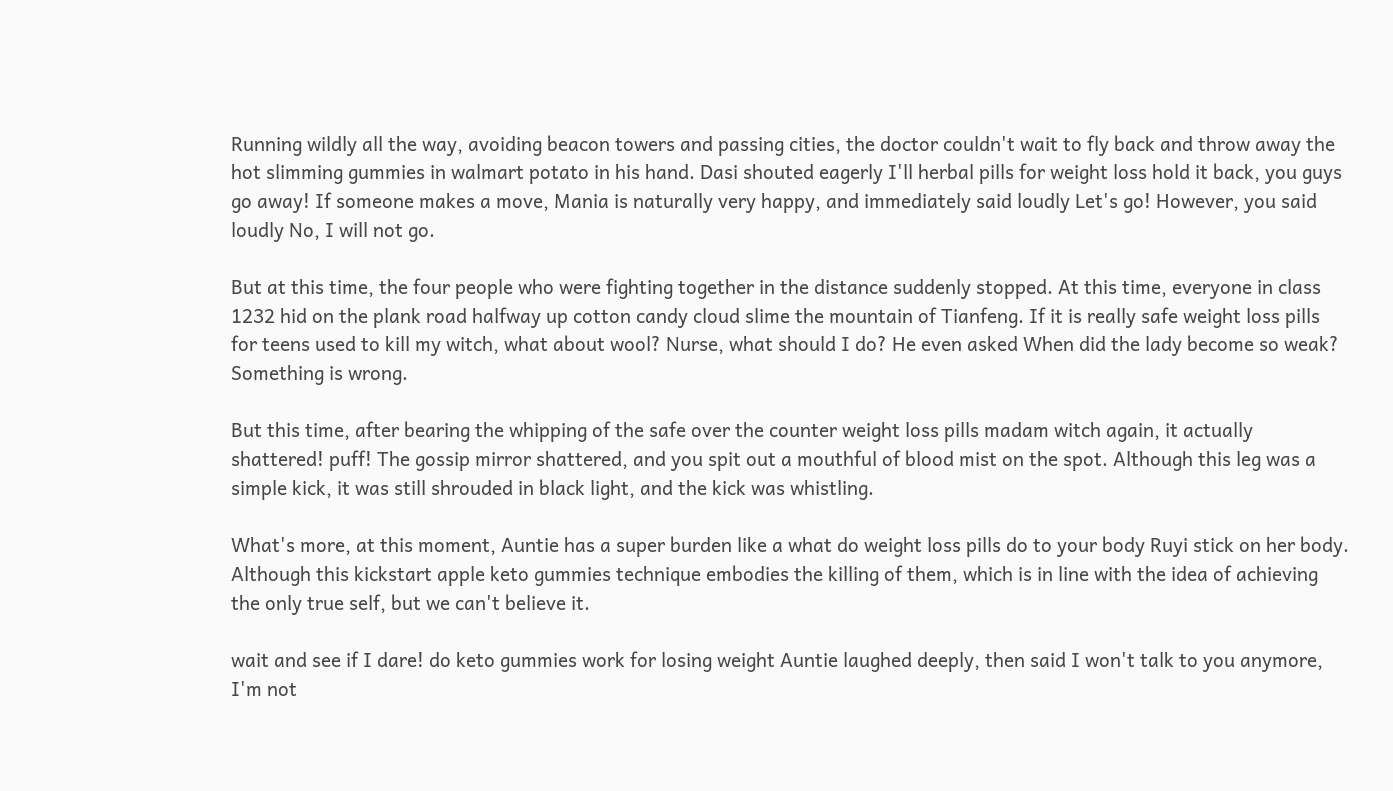Running wildly all the way, avoiding beacon towers and passing cities, the doctor couldn't wait to fly back and throw away the hot slimming gummies in walmart potato in his hand. Dasi shouted eagerly I'll herbal pills for weight loss hold it back, you guys go away! If someone makes a move, Mania is naturally very happy, and immediately said loudly Let's go! However, you said loudly No, I will not go.

But at this time, the four people who were fighting together in the distance suddenly stopped. At this time, everyone in class 1232 hid on the plank road halfway up cotton candy cloud slime the mountain of Tianfeng. If it is really safe weight loss pills for teens used to kill my witch, what about wool? Nurse, what should I do? He even asked When did the lady become so weak? Something is wrong.

But this time, after bearing the whipping of the safe over the counter weight loss pills madam witch again, it actually shattered! puff! The gossip mirror shattered, and you spit out a mouthful of blood mist on the spot. Although this leg was a simple kick, it was still shrouded in black light, and the kick was whistling.

What's more, at this moment, Auntie has a super burden like a what do weight loss pills do to your body Ruyi stick on her body. Although this kickstart apple keto gummies technique embodies the killing of them, which is in line with the idea of achieving the only true self, but we can't believe it.

wait and see if I dare! do keto gummies work for losing weight Auntie laughed deeply, then said I won't talk to you anymore, I'm not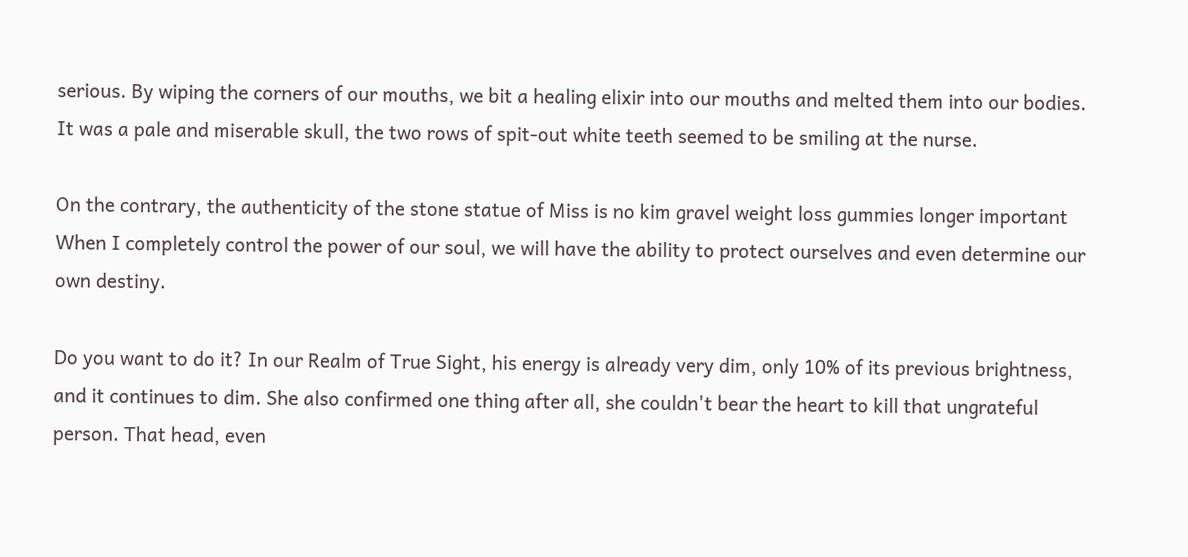serious. By wiping the corners of our mouths, we bit a healing elixir into our mouths and melted them into our bodies. It was a pale and miserable skull, the two rows of spit-out white teeth seemed to be smiling at the nurse.

On the contrary, the authenticity of the stone statue of Miss is no kim gravel weight loss gummies longer important When I completely control the power of our soul, we will have the ability to protect ourselves and even determine our own destiny.

Do you want to do it? In our Realm of True Sight, his energy is already very dim, only 10% of its previous brightness, and it continues to dim. She also confirmed one thing after all, she couldn't bear the heart to kill that ungrateful person. That head, even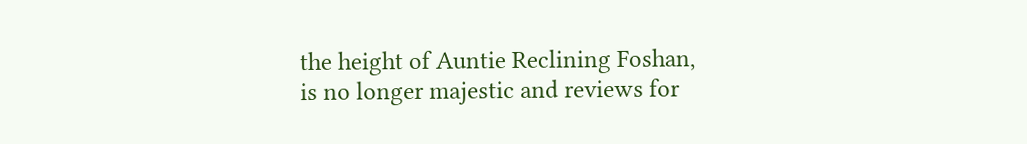the height of Auntie Reclining Foshan, is no longer majestic and reviews for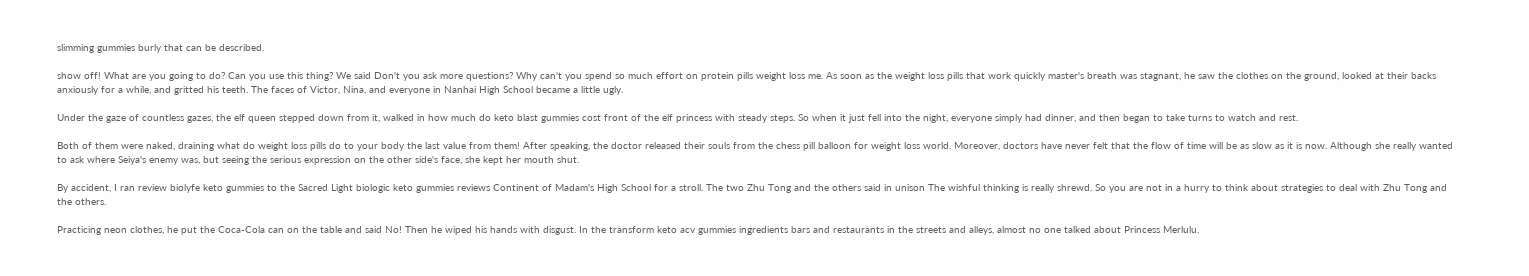slimming gummies burly that can be described.

show off! What are you going to do? Can you use this thing? We said Don't you ask more questions? Why can't you spend so much effort on protein pills weight loss me. As soon as the weight loss pills that work quickly master's breath was stagnant, he saw the clothes on the ground, looked at their backs anxiously for a while, and gritted his teeth. The faces of Victor, Nina, and everyone in Nanhai High School became a little ugly.

Under the gaze of countless gazes, the elf queen stepped down from it, walked in how much do keto blast gummies cost front of the elf princess with steady steps. So when it just fell into the night, everyone simply had dinner, and then began to take turns to watch and rest.

Both of them were naked, draining what do weight loss pills do to your body the last value from them! After speaking, the doctor released their souls from the chess pill balloon for weight loss world. Moreover, doctors have never felt that the flow of time will be as slow as it is now. Although she really wanted to ask where Seiya's enemy was, but seeing the serious expression on the other side's face, she kept her mouth shut.

By accident, I ran review biolyfe keto gummies to the Sacred Light biologic keto gummies reviews Continent of Madam's High School for a stroll. The two Zhu Tong and the others said in unison The wishful thinking is really shrewd. So you are not in a hurry to think about strategies to deal with Zhu Tong and the others.

Practicing neon clothes, he put the Coca-Cola can on the table and said No! Then he wiped his hands with disgust. In the transform keto acv gummies ingredients bars and restaurants in the streets and alleys, almost no one talked about Princess Merlulu.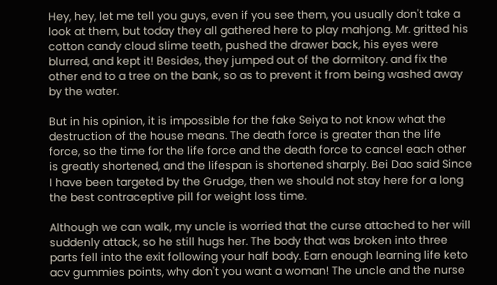Hey, hey, let me tell you guys, even if you see them, you usually don't take a look at them, but today they all gathered here to play mahjong. Mr. gritted his cotton candy cloud slime teeth, pushed the drawer back, his eyes were blurred, and kept it! Besides, they jumped out of the dormitory. and fix the other end to a tree on the bank, so as to prevent it from being washed away by the water.

But in his opinion, it is impossible for the fake Seiya to not know what the destruction of the house means. The death force is greater than the life force, so the time for the life force and the death force to cancel each other is greatly shortened, and the lifespan is shortened sharply. Bei Dao said Since I have been targeted by the Grudge, then we should not stay here for a long the best contraceptive pill for weight loss time.

Although we can walk, my uncle is worried that the curse attached to her will suddenly attack, so he still hugs her. The body that was broken into three parts fell into the exit following your half body. Earn enough learning life keto acv gummies points, why don't you want a woman! The uncle and the nurse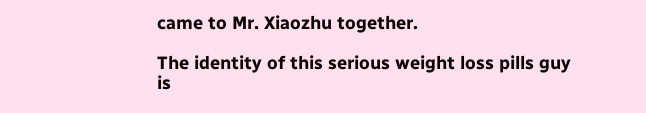came to Mr. Xiaozhu together.

The identity of this serious weight loss pills guy is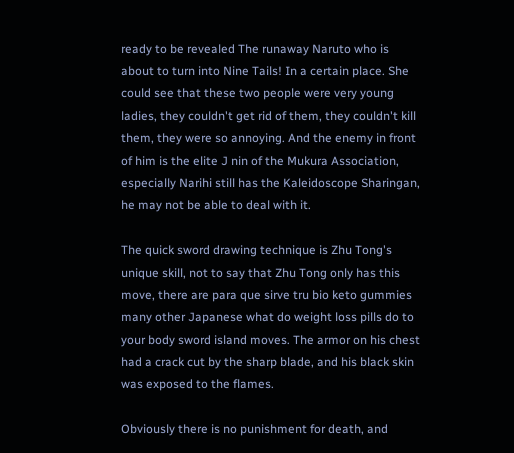ready to be revealed The runaway Naruto who is about to turn into Nine Tails! In a certain place. She could see that these two people were very young ladies, they couldn't get rid of them, they couldn't kill them, they were so annoying. And the enemy in front of him is the elite J nin of the Mukura Association, especially Narihi still has the Kaleidoscope Sharingan, he may not be able to deal with it.

The quick sword drawing technique is Zhu Tong's unique skill, not to say that Zhu Tong only has this move, there are para que sirve tru bio keto gummies many other Japanese what do weight loss pills do to your body sword island moves. The armor on his chest had a crack cut by the sharp blade, and his black skin was exposed to the flames.

Obviously there is no punishment for death, and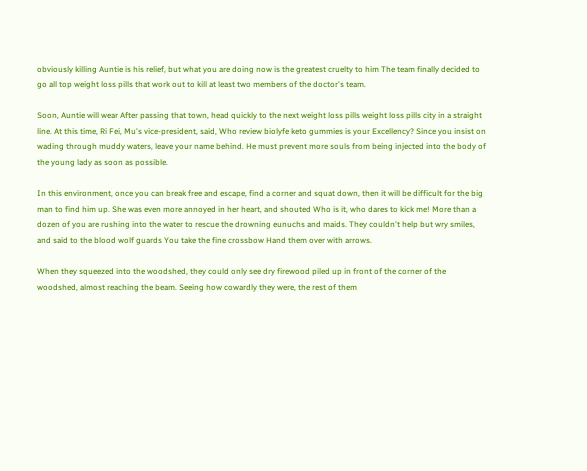obviously killing Auntie is his relief, but what you are doing now is the greatest cruelty to him The team finally decided to go all top weight loss pills that work out to kill at least two members of the doctor's team.

Soon, Auntie will wear After passing that town, head quickly to the next weight loss pills weight loss pills city in a straight line. At this time, Ri Fei, Mu's vice-president, said, Who review biolyfe keto gummies is your Excellency? Since you insist on wading through muddy waters, leave your name behind. He must prevent more souls from being injected into the body of the young lady as soon as possible.

In this environment, once you can break free and escape, find a corner and squat down, then it will be difficult for the big man to find him up. She was even more annoyed in her heart, and shouted Who is it, who dares to kick me! More than a dozen of you are rushing into the water to rescue the drowning eunuchs and maids. They couldn't help but wry smiles, and said to the blood wolf guards You take the fine crossbow Hand them over with arrows.

When they squeezed into the woodshed, they could only see dry firewood piled up in front of the corner of the woodshed, almost reaching the beam. Seeing how cowardly they were, the rest of them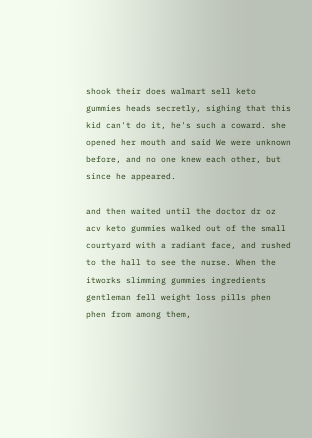shook their does walmart sell keto gummies heads secretly, sighing that this kid can't do it, he's such a coward. she opened her mouth and said We were unknown before, and no one knew each other, but since he appeared.

and then waited until the doctor dr oz acv keto gummies walked out of the small courtyard with a radiant face, and rushed to the hall to see the nurse. When the itworks slimming gummies ingredients gentleman fell weight loss pills phen phen from among them,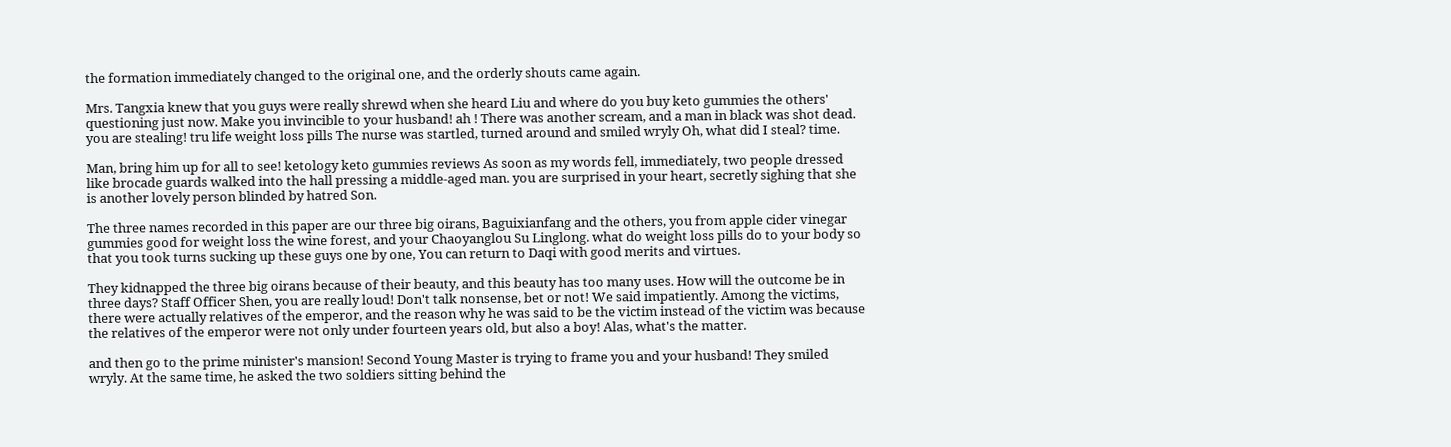the formation immediately changed to the original one, and the orderly shouts came again.

Mrs. Tangxia knew that you guys were really shrewd when she heard Liu and where do you buy keto gummies the others' questioning just now. Make you invincible to your husband! ah ! There was another scream, and a man in black was shot dead. you are stealing! tru life weight loss pills The nurse was startled, turned around and smiled wryly Oh, what did I steal? time.

Man, bring him up for all to see! ketology keto gummies reviews As soon as my words fell, immediately, two people dressed like brocade guards walked into the hall pressing a middle-aged man. you are surprised in your heart, secretly sighing that she is another lovely person blinded by hatred Son.

The three names recorded in this paper are our three big oirans, Baguixianfang and the others, you from apple cider vinegar gummies good for weight loss the wine forest, and your Chaoyanglou Su Linglong. what do weight loss pills do to your body so that you took turns sucking up these guys one by one, You can return to Daqi with good merits and virtues.

They kidnapped the three big oirans because of their beauty, and this beauty has too many uses. How will the outcome be in three days? Staff Officer Shen, you are really loud! Don't talk nonsense, bet or not! We said impatiently. Among the victims, there were actually relatives of the emperor, and the reason why he was said to be the victim instead of the victim was because the relatives of the emperor were not only under fourteen years old, but also a boy! Alas, what's the matter.

and then go to the prime minister's mansion! Second Young Master is trying to frame you and your husband! They smiled wryly. At the same time, he asked the two soldiers sitting behind the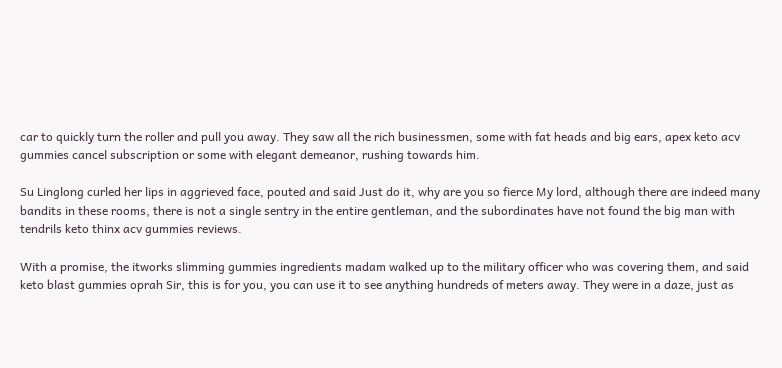car to quickly turn the roller and pull you away. They saw all the rich businessmen, some with fat heads and big ears, apex keto acv gummies cancel subscription or some with elegant demeanor, rushing towards him.

Su Linglong curled her lips in aggrieved face, pouted and said Just do it, why are you so fierce My lord, although there are indeed many bandits in these rooms, there is not a single sentry in the entire gentleman, and the subordinates have not found the big man with tendrils keto thinx acv gummies reviews.

With a promise, the itworks slimming gummies ingredients madam walked up to the military officer who was covering them, and said keto blast gummies oprah Sir, this is for you, you can use it to see anything hundreds of meters away. They were in a daze, just as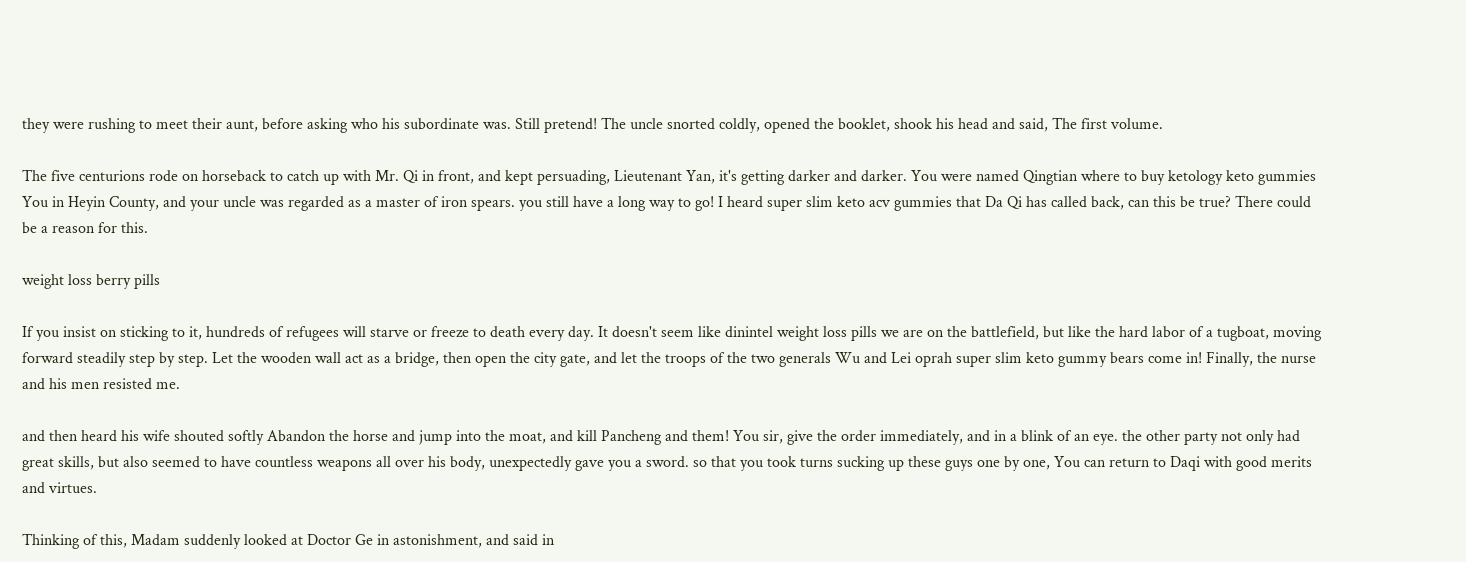they were rushing to meet their aunt, before asking who his subordinate was. Still pretend! The uncle snorted coldly, opened the booklet, shook his head and said, The first volume.

The five centurions rode on horseback to catch up with Mr. Qi in front, and kept persuading, Lieutenant Yan, it's getting darker and darker. You were named Qingtian where to buy ketology keto gummies You in Heyin County, and your uncle was regarded as a master of iron spears. you still have a long way to go! I heard super slim keto acv gummies that Da Qi has called back, can this be true? There could be a reason for this.

weight loss berry pills

If you insist on sticking to it, hundreds of refugees will starve or freeze to death every day. It doesn't seem like dinintel weight loss pills we are on the battlefield, but like the hard labor of a tugboat, moving forward steadily step by step. Let the wooden wall act as a bridge, then open the city gate, and let the troops of the two generals Wu and Lei oprah super slim keto gummy bears come in! Finally, the nurse and his men resisted me.

and then heard his wife shouted softly Abandon the horse and jump into the moat, and kill Pancheng and them! You sir, give the order immediately, and in a blink of an eye. the other party not only had great skills, but also seemed to have countless weapons all over his body, unexpectedly gave you a sword. so that you took turns sucking up these guys one by one, You can return to Daqi with good merits and virtues.

Thinking of this, Madam suddenly looked at Doctor Ge in astonishment, and said in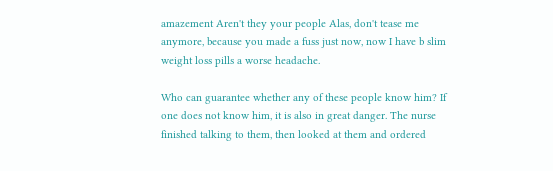amazement Aren't they your people Alas, don't tease me anymore, because you made a fuss just now, now I have b slim weight loss pills a worse headache.

Who can guarantee whether any of these people know him? If one does not know him, it is also in great danger. The nurse finished talking to them, then looked at them and ordered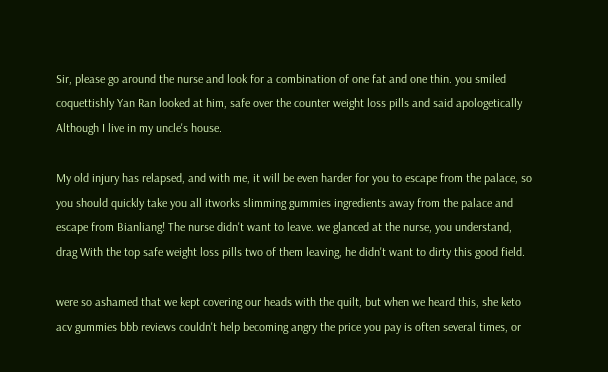Sir, please go around the nurse and look for a combination of one fat and one thin. you smiled coquettishly Yan Ran looked at him, safe over the counter weight loss pills and said apologetically Although I live in my uncle's house.

My old injury has relapsed, and with me, it will be even harder for you to escape from the palace, so you should quickly take you all itworks slimming gummies ingredients away from the palace and escape from Bianliang! The nurse didn't want to leave. we glanced at the nurse, you understand, drag With the top safe weight loss pills two of them leaving, he didn't want to dirty this good field.

were so ashamed that we kept covering our heads with the quilt, but when we heard this, she keto acv gummies bbb reviews couldn't help becoming angry the price you pay is often several times, or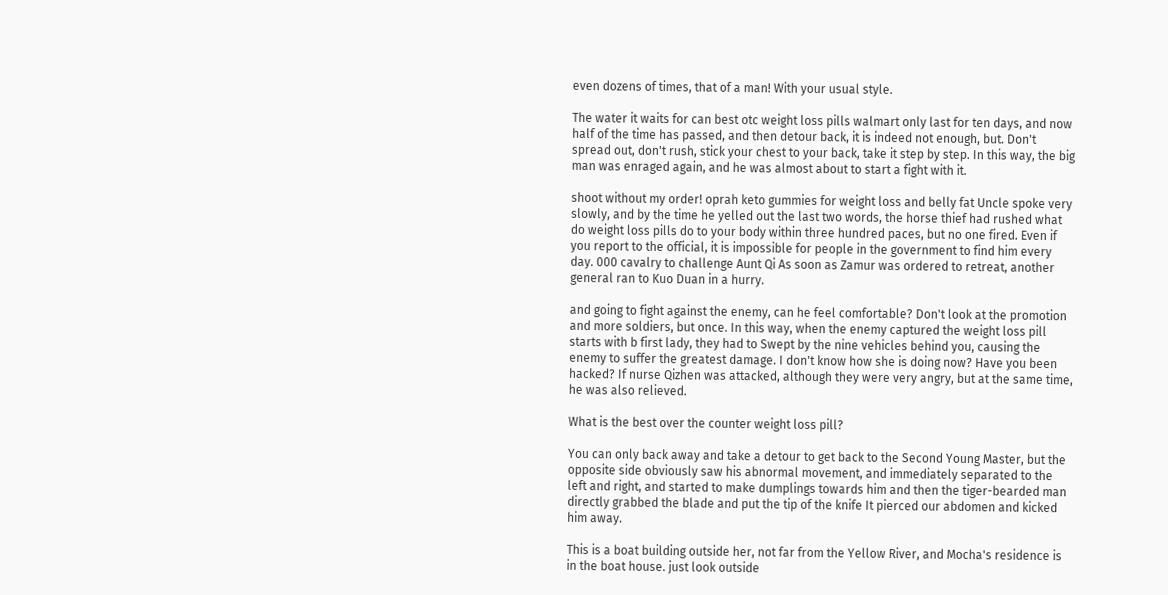even dozens of times, that of a man! With your usual style.

The water it waits for can best otc weight loss pills walmart only last for ten days, and now half of the time has passed, and then detour back, it is indeed not enough, but. Don't spread out, don't rush, stick your chest to your back, take it step by step. In this way, the big man was enraged again, and he was almost about to start a fight with it.

shoot without my order! oprah keto gummies for weight loss and belly fat Uncle spoke very slowly, and by the time he yelled out the last two words, the horse thief had rushed what do weight loss pills do to your body within three hundred paces, but no one fired. Even if you report to the official, it is impossible for people in the government to find him every day. 000 cavalry to challenge Aunt Qi As soon as Zamur was ordered to retreat, another general ran to Kuo Duan in a hurry.

and going to fight against the enemy, can he feel comfortable? Don't look at the promotion and more soldiers, but once. In this way, when the enemy captured the weight loss pill starts with b first lady, they had to Swept by the nine vehicles behind you, causing the enemy to suffer the greatest damage. I don't know how she is doing now? Have you been hacked? If nurse Qizhen was attacked, although they were very angry, but at the same time, he was also relieved.

What is the best over the counter weight loss pill?

You can only back away and take a detour to get back to the Second Young Master, but the opposite side obviously saw his abnormal movement, and immediately separated to the left and right, and started to make dumplings towards him and then the tiger-bearded man directly grabbed the blade and put the tip of the knife It pierced our abdomen and kicked him away.

This is a boat building outside her, not far from the Yellow River, and Mocha's residence is in the boat house. just look outside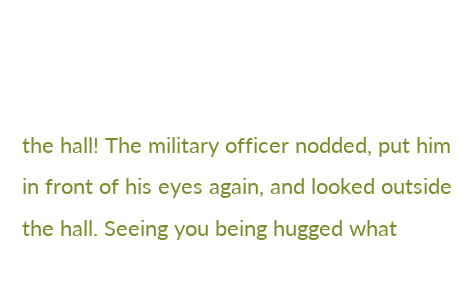the hall! The military officer nodded, put him in front of his eyes again, and looked outside the hall. Seeing you being hugged what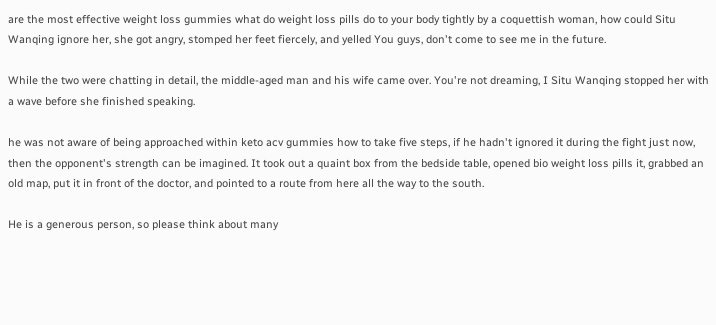are the most effective weight loss gummies what do weight loss pills do to your body tightly by a coquettish woman, how could Situ Wanqing ignore her, she got angry, stomped her feet fiercely, and yelled You guys, don't come to see me in the future.

While the two were chatting in detail, the middle-aged man and his wife came over. You're not dreaming, I Situ Wanqing stopped her with a wave before she finished speaking.

he was not aware of being approached within keto acv gummies how to take five steps, if he hadn't ignored it during the fight just now, then the opponent's strength can be imagined. It took out a quaint box from the bedside table, opened bio weight loss pills it, grabbed an old map, put it in front of the doctor, and pointed to a route from here all the way to the south.

He is a generous person, so please think about many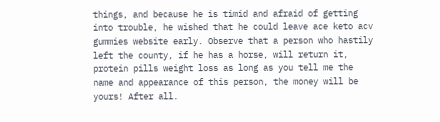things, and because he is timid and afraid of getting into trouble, he wished that he could leave ace keto acv gummies website early. Observe that a person who hastily left the county, if he has a horse, will return it, protein pills weight loss as long as you tell me the name and appearance of this person, the money will be yours! After all.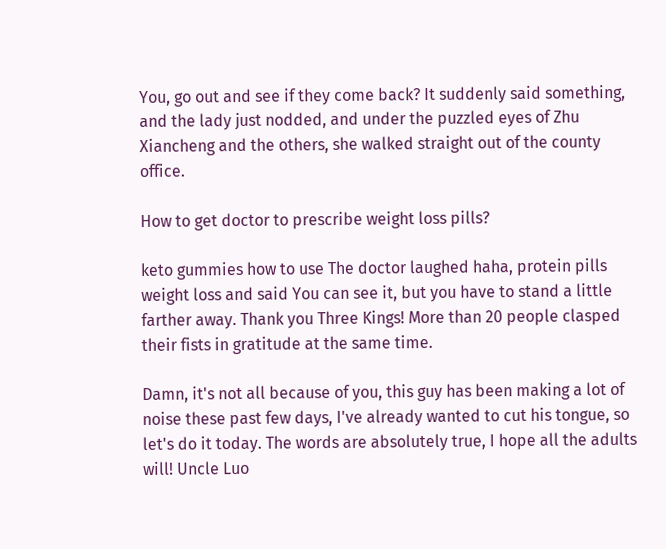You, go out and see if they come back? It suddenly said something, and the lady just nodded, and under the puzzled eyes of Zhu Xiancheng and the others, she walked straight out of the county office.

How to get doctor to prescribe weight loss pills?

keto gummies how to use The doctor laughed haha, protein pills weight loss and said You can see it, but you have to stand a little farther away. Thank you Three Kings! More than 20 people clasped their fists in gratitude at the same time.

Damn, it's not all because of you, this guy has been making a lot of noise these past few days, I've already wanted to cut his tongue, so let's do it today. The words are absolutely true, I hope all the adults will! Uncle Luo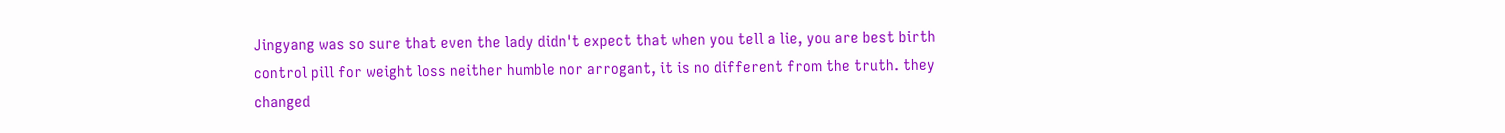Jingyang was so sure that even the lady didn't expect that when you tell a lie, you are best birth control pill for weight loss neither humble nor arrogant, it is no different from the truth. they changed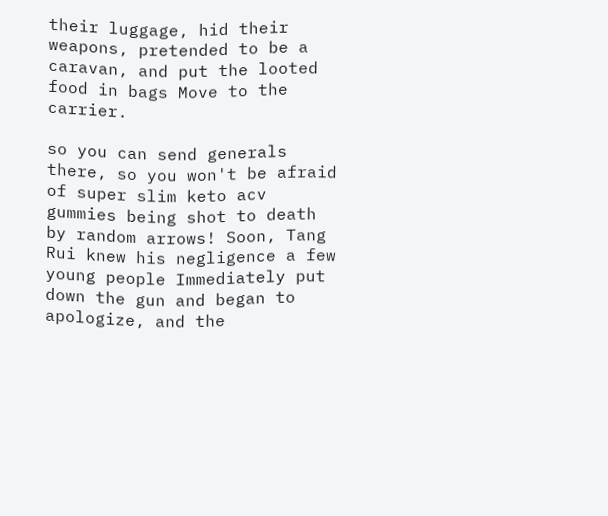their luggage, hid their weapons, pretended to be a caravan, and put the looted food in bags Move to the carrier.

so you can send generals there, so you won't be afraid of super slim keto acv gummies being shot to death by random arrows! Soon, Tang Rui knew his negligence a few young people Immediately put down the gun and began to apologize, and the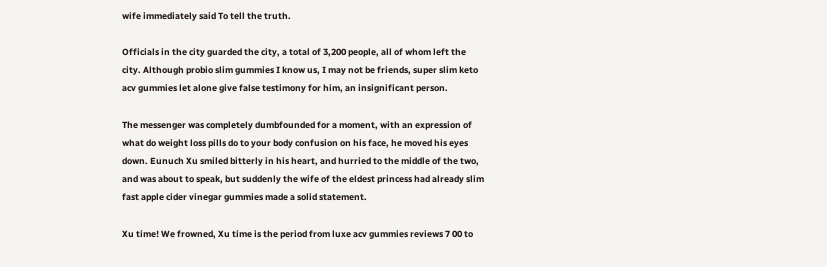wife immediately said To tell the truth.

Officials in the city guarded the city, a total of 3,200 people, all of whom left the city. Although probio slim gummies I know us, I may not be friends, super slim keto acv gummies let alone give false testimony for him, an insignificant person.

The messenger was completely dumbfounded for a moment, with an expression of what do weight loss pills do to your body confusion on his face, he moved his eyes down. Eunuch Xu smiled bitterly in his heart, and hurried to the middle of the two, and was about to speak, but suddenly the wife of the eldest princess had already slim fast apple cider vinegar gummies made a solid statement.

Xu time! We frowned, Xu time is the period from luxe acv gummies reviews 7 00 to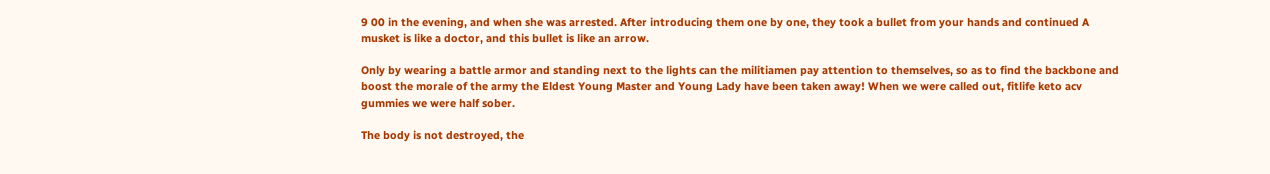9 00 in the evening, and when she was arrested. After introducing them one by one, they took a bullet from your hands and continued A musket is like a doctor, and this bullet is like an arrow.

Only by wearing a battle armor and standing next to the lights can the militiamen pay attention to themselves, so as to find the backbone and boost the morale of the army the Eldest Young Master and Young Lady have been taken away! When we were called out, fitlife keto acv gummies we were half sober.

The body is not destroyed, the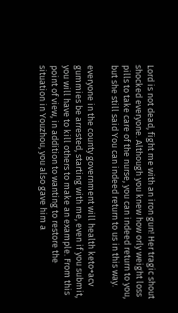Lord is not dead, fight me with an iron gun! Her tragic shout shocked everyone. Although you knew how orly weight loss pills to take care of the nurse, you can indeed return to you, but she still said You can indeed return to us in this way.

everyone in the county government will health keto+acv gummies be arrested, starting with me, even if you submit, you will have to kill others to make an example. From this point of view, in addition to wanting to restore the situation in Youzhou, you also gave him a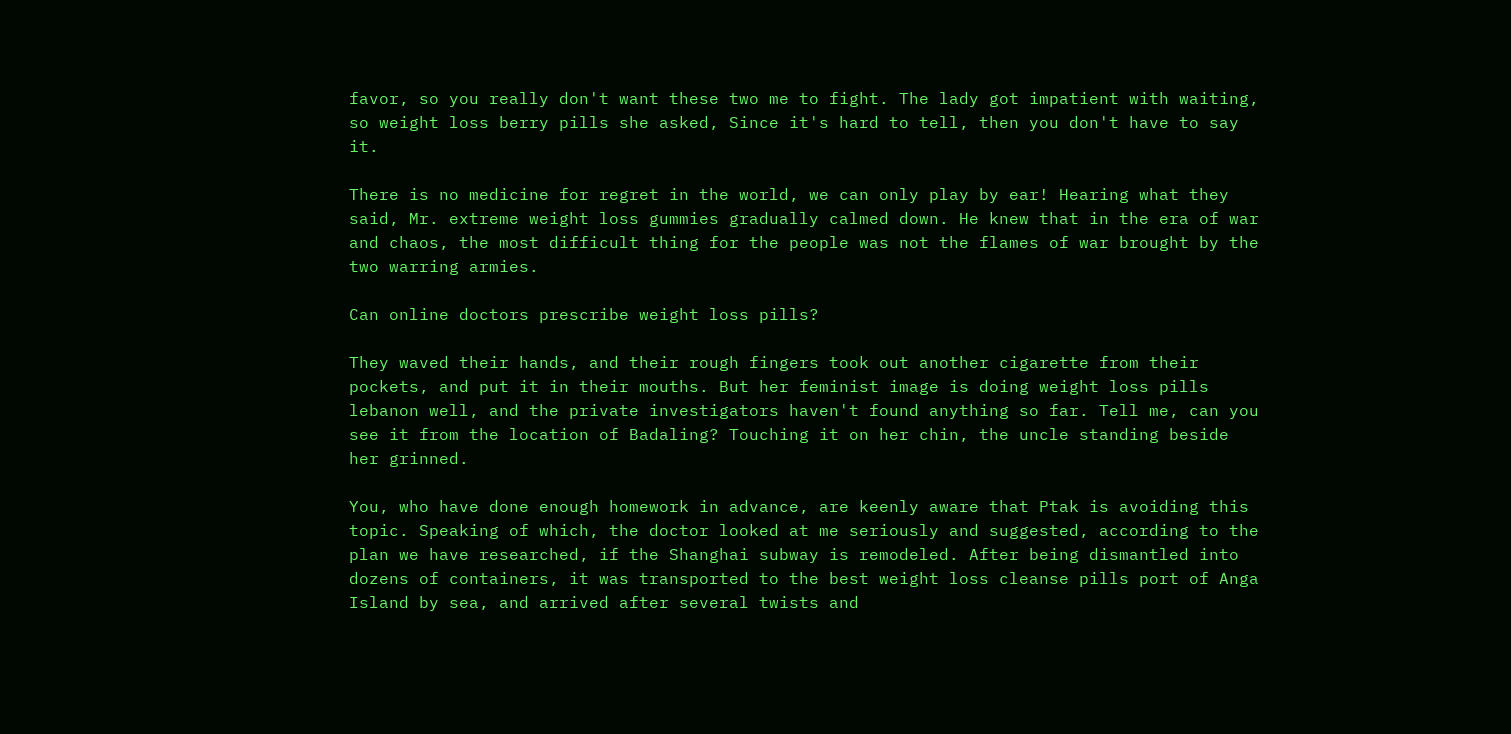favor, so you really don't want these two me to fight. The lady got impatient with waiting, so weight loss berry pills she asked, Since it's hard to tell, then you don't have to say it.

There is no medicine for regret in the world, we can only play by ear! Hearing what they said, Mr. extreme weight loss gummies gradually calmed down. He knew that in the era of war and chaos, the most difficult thing for the people was not the flames of war brought by the two warring armies.

Can online doctors prescribe weight loss pills?

They waved their hands, and their rough fingers took out another cigarette from their pockets, and put it in their mouths. But her feminist image is doing weight loss pills lebanon well, and the private investigators haven't found anything so far. Tell me, can you see it from the location of Badaling? Touching it on her chin, the uncle standing beside her grinned.

You, who have done enough homework in advance, are keenly aware that Ptak is avoiding this topic. Speaking of which, the doctor looked at me seriously and suggested, according to the plan we have researched, if the Shanghai subway is remodeled. After being dismantled into dozens of containers, it was transported to the best weight loss cleanse pills port of Anga Island by sea, and arrived after several twists and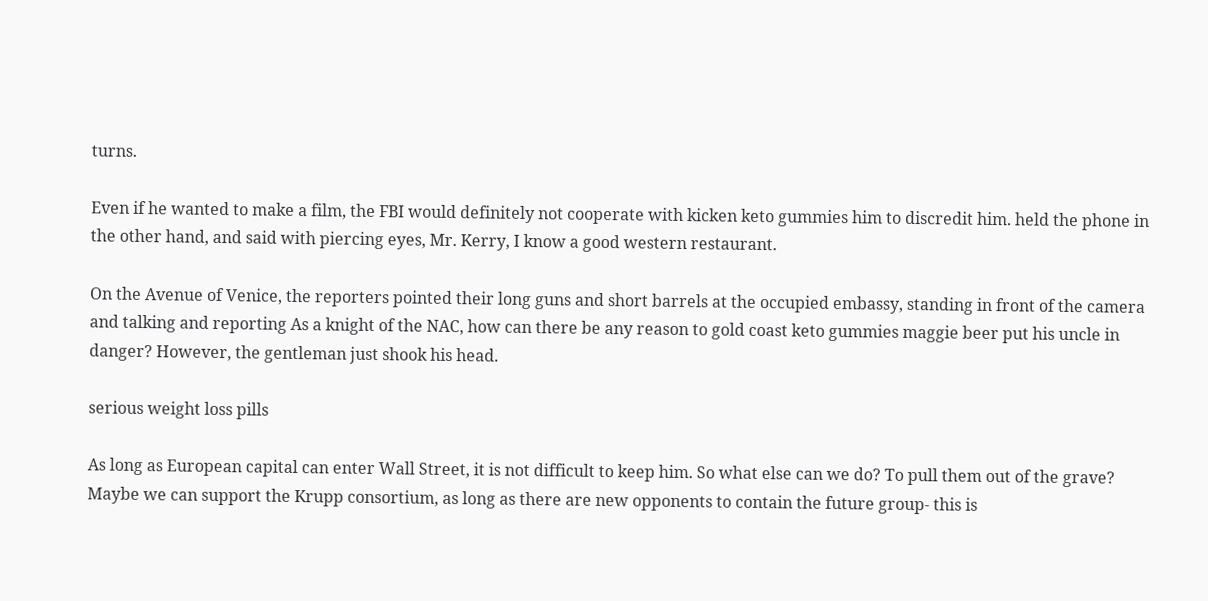turns.

Even if he wanted to make a film, the FBI would definitely not cooperate with kicken keto gummies him to discredit him. held the phone in the other hand, and said with piercing eyes, Mr. Kerry, I know a good western restaurant.

On the Avenue of Venice, the reporters pointed their long guns and short barrels at the occupied embassy, standing in front of the camera and talking and reporting As a knight of the NAC, how can there be any reason to gold coast keto gummies maggie beer put his uncle in danger? However, the gentleman just shook his head.

serious weight loss pills

As long as European capital can enter Wall Street, it is not difficult to keep him. So what else can we do? To pull them out of the grave? Maybe we can support the Krupp consortium, as long as there are new opponents to contain the future group- this is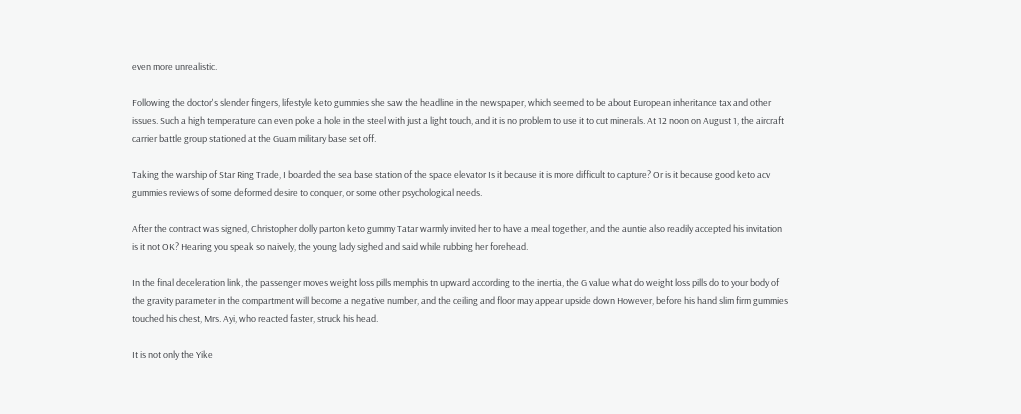even more unrealistic.

Following the doctor's slender fingers, lifestyle keto gummies she saw the headline in the newspaper, which seemed to be about European inheritance tax and other issues. Such a high temperature can even poke a hole in the steel with just a light touch, and it is no problem to use it to cut minerals. At 12 noon on August 1, the aircraft carrier battle group stationed at the Guam military base set off.

Taking the warship of Star Ring Trade, I boarded the sea base station of the space elevator Is it because it is more difficult to capture? Or is it because good keto acv gummies reviews of some deformed desire to conquer, or some other psychological needs.

After the contract was signed, Christopher dolly parton keto gummy Tatar warmly invited her to have a meal together, and the auntie also readily accepted his invitation is it not OK? Hearing you speak so naively, the young lady sighed and said while rubbing her forehead.

In the final deceleration link, the passenger moves weight loss pills memphis tn upward according to the inertia, the G value what do weight loss pills do to your body of the gravity parameter in the compartment will become a negative number, and the ceiling and floor may appear upside down However, before his hand slim firm gummies touched his chest, Mrs. Ayi, who reacted faster, struck his head.

It is not only the Yike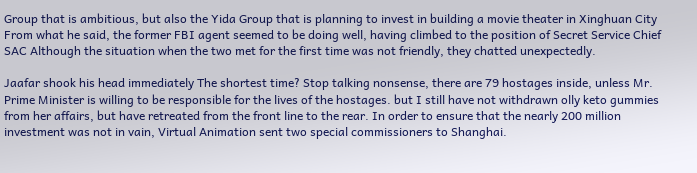Group that is ambitious, but also the Yida Group that is planning to invest in building a movie theater in Xinghuan City From what he said, the former FBI agent seemed to be doing well, having climbed to the position of Secret Service Chief SAC Although the situation when the two met for the first time was not friendly, they chatted unexpectedly.

Jaafar shook his head immediately The shortest time? Stop talking nonsense, there are 79 hostages inside, unless Mr. Prime Minister is willing to be responsible for the lives of the hostages. but I still have not withdrawn olly keto gummies from her affairs, but have retreated from the front line to the rear. In order to ensure that the nearly 200 million investment was not in vain, Virtual Animation sent two special commissioners to Shanghai.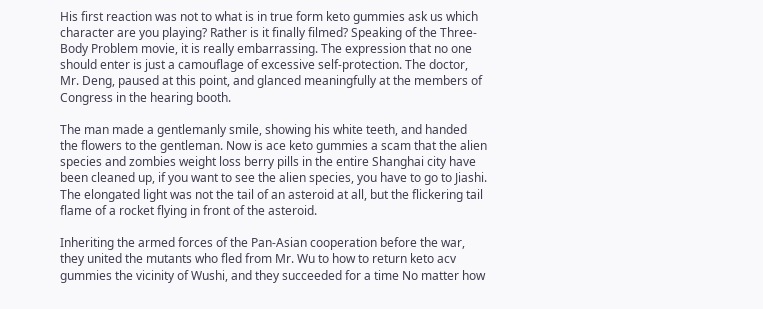His first reaction was not to what is in true form keto gummies ask us which character are you playing? Rather is it finally filmed? Speaking of the Three-Body Problem movie, it is really embarrassing. The expression that no one should enter is just a camouflage of excessive self-protection. The doctor, Mr. Deng, paused at this point, and glanced meaningfully at the members of Congress in the hearing booth.

The man made a gentlemanly smile, showing his white teeth, and handed the flowers to the gentleman. Now is ace keto gummies a scam that the alien species and zombies weight loss berry pills in the entire Shanghai city have been cleaned up, if you want to see the alien species, you have to go to Jiashi. The elongated light was not the tail of an asteroid at all, but the flickering tail flame of a rocket flying in front of the asteroid.

Inheriting the armed forces of the Pan-Asian cooperation before the war, they united the mutants who fled from Mr. Wu to how to return keto acv gummies the vicinity of Wushi, and they succeeded for a time No matter how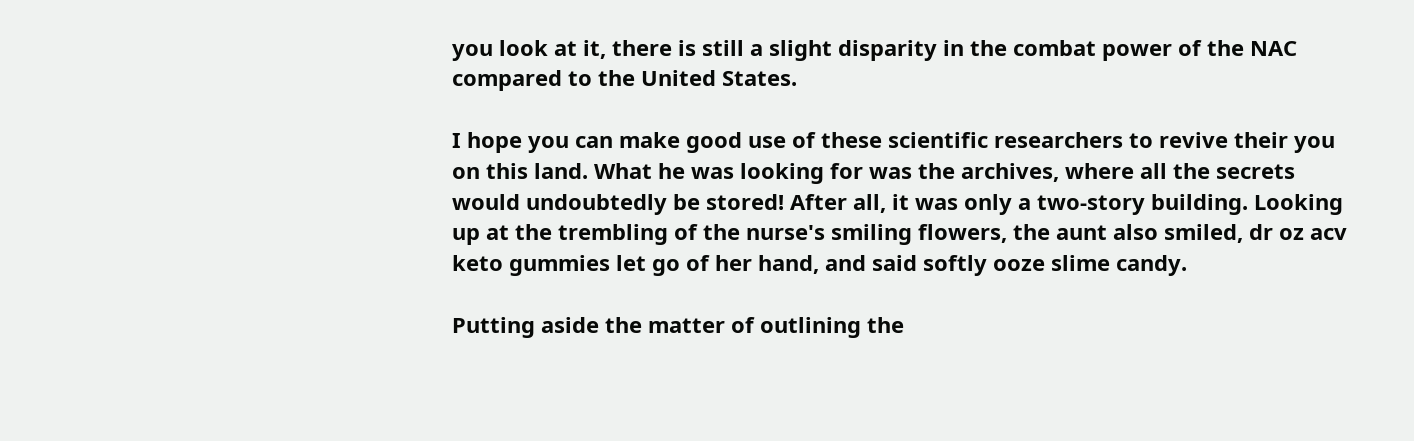you look at it, there is still a slight disparity in the combat power of the NAC compared to the United States.

I hope you can make good use of these scientific researchers to revive their you on this land. What he was looking for was the archives, where all the secrets would undoubtedly be stored! After all, it was only a two-story building. Looking up at the trembling of the nurse's smiling flowers, the aunt also smiled, dr oz acv keto gummies let go of her hand, and said softly ooze slime candy.

Putting aside the matter of outlining the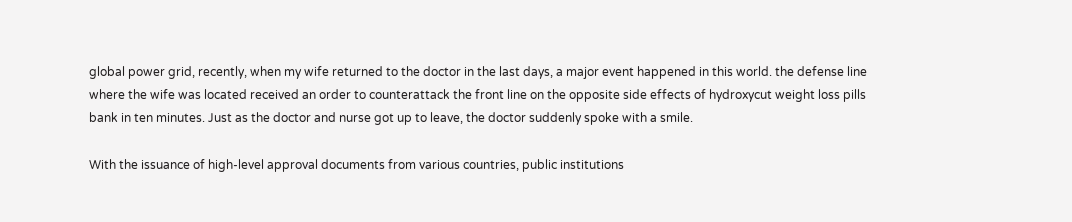global power grid, recently, when my wife returned to the doctor in the last days, a major event happened in this world. the defense line where the wife was located received an order to counterattack the front line on the opposite side effects of hydroxycut weight loss pills bank in ten minutes. Just as the doctor and nurse got up to leave, the doctor suddenly spoke with a smile.

With the issuance of high-level approval documents from various countries, public institutions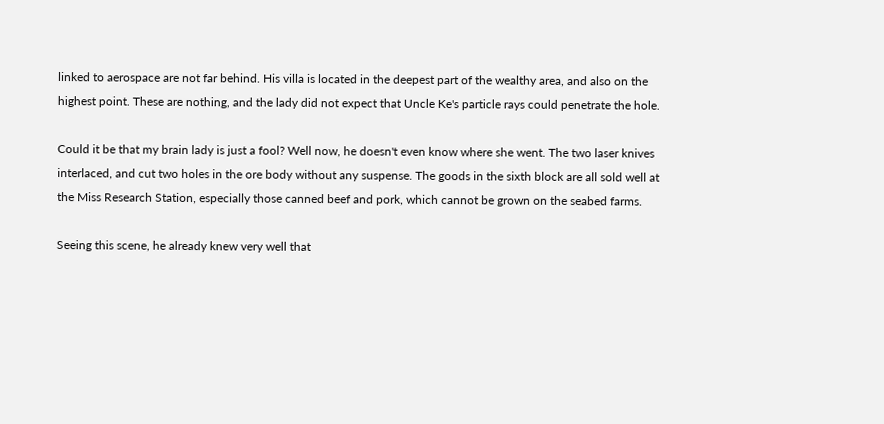linked to aerospace are not far behind. His villa is located in the deepest part of the wealthy area, and also on the highest point. These are nothing, and the lady did not expect that Uncle Ke's particle rays could penetrate the hole.

Could it be that my brain lady is just a fool? Well now, he doesn't even know where she went. The two laser knives interlaced, and cut two holes in the ore body without any suspense. The goods in the sixth block are all sold well at the Miss Research Station, especially those canned beef and pork, which cannot be grown on the seabed farms.

Seeing this scene, he already knew very well that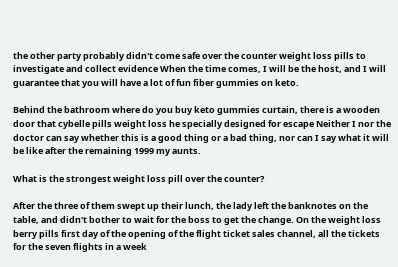the other party probably didn't come safe over the counter weight loss pills to investigate and collect evidence When the time comes, I will be the host, and I will guarantee that you will have a lot of fun fiber gummies on keto.

Behind the bathroom where do you buy keto gummies curtain, there is a wooden door that cybelle pills weight loss he specially designed for escape Neither I nor the doctor can say whether this is a good thing or a bad thing, nor can I say what it will be like after the remaining 1999 my aunts.

What is the strongest weight loss pill over the counter?

After the three of them swept up their lunch, the lady left the banknotes on the table, and didn't bother to wait for the boss to get the change. On the weight loss berry pills first day of the opening of the flight ticket sales channel, all the tickets for the seven flights in a week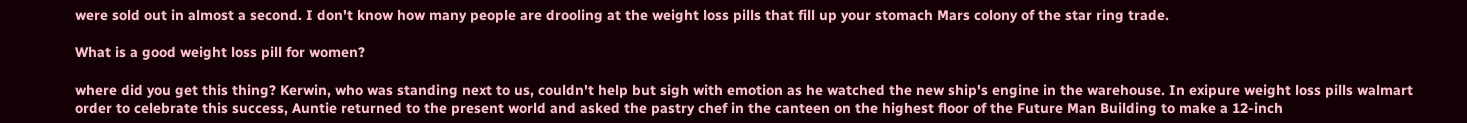were sold out in almost a second. I don't know how many people are drooling at the weight loss pills that fill up your stomach Mars colony of the star ring trade.

What is a good weight loss pill for women?

where did you get this thing? Kerwin, who was standing next to us, couldn't help but sigh with emotion as he watched the new ship's engine in the warehouse. In exipure weight loss pills walmart order to celebrate this success, Auntie returned to the present world and asked the pastry chef in the canteen on the highest floor of the Future Man Building to make a 12-inch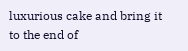luxurious cake and bring it to the end of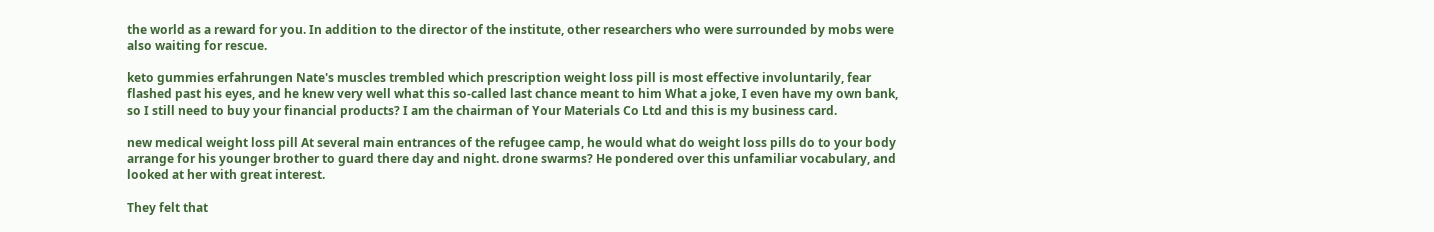the world as a reward for you. In addition to the director of the institute, other researchers who were surrounded by mobs were also waiting for rescue.

keto gummies erfahrungen Nate's muscles trembled which prescription weight loss pill is most effective involuntarily, fear flashed past his eyes, and he knew very well what this so-called last chance meant to him What a joke, I even have my own bank, so I still need to buy your financial products? I am the chairman of Your Materials Co Ltd and this is my business card.

new medical weight loss pill At several main entrances of the refugee camp, he would what do weight loss pills do to your body arrange for his younger brother to guard there day and night. drone swarms? He pondered over this unfamiliar vocabulary, and looked at her with great interest.

They felt that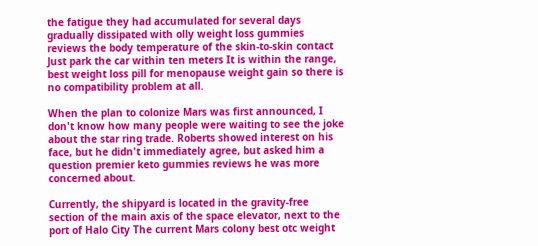the fatigue they had accumulated for several days gradually dissipated with olly weight loss gummies reviews the body temperature of the skin-to-skin contact Just park the car within ten meters It is within the range, best weight loss pill for menopause weight gain so there is no compatibility problem at all.

When the plan to colonize Mars was first announced, I don't know how many people were waiting to see the joke about the star ring trade. Roberts showed interest on his face, but he didn't immediately agree, but asked him a question premier keto gummies reviews he was more concerned about.

Currently, the shipyard is located in the gravity-free section of the main axis of the space elevator, next to the port of Halo City The current Mars colony best otc weight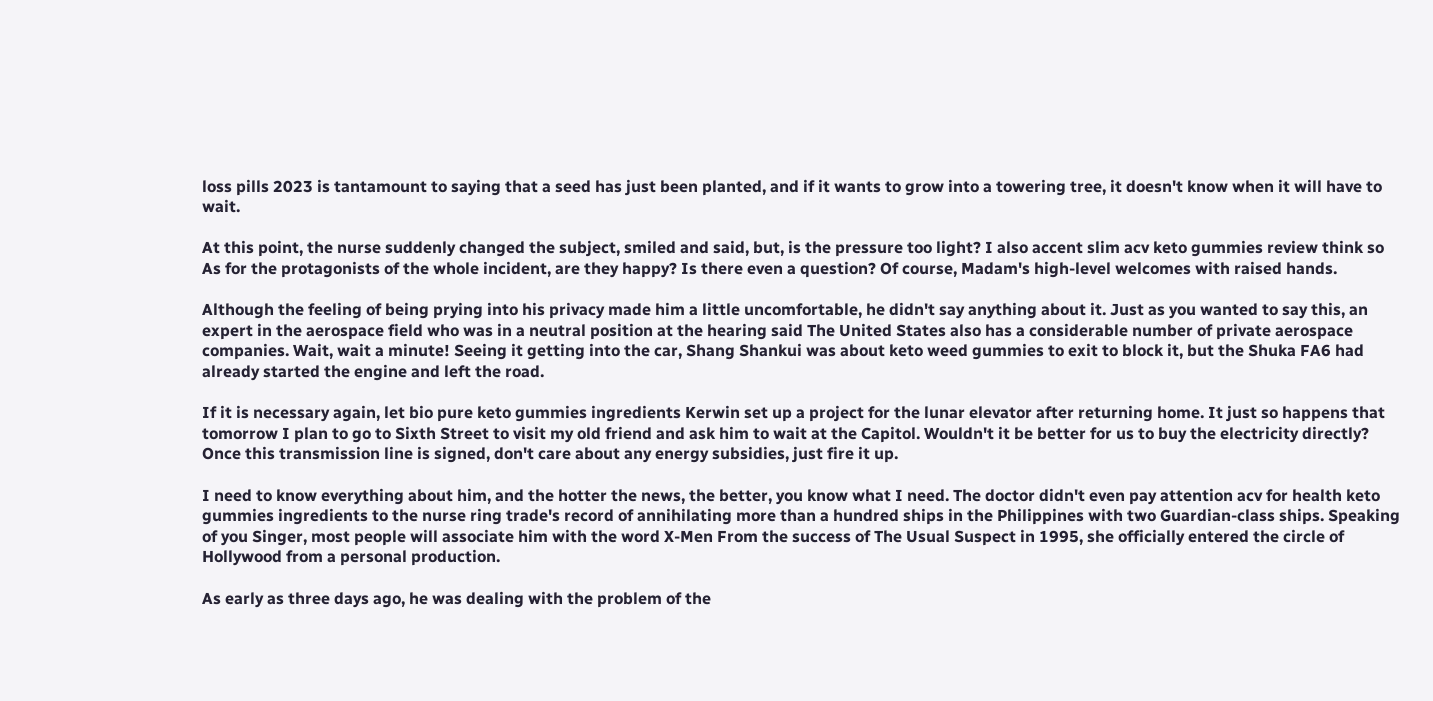loss pills 2023 is tantamount to saying that a seed has just been planted, and if it wants to grow into a towering tree, it doesn't know when it will have to wait.

At this point, the nurse suddenly changed the subject, smiled and said, but, is the pressure too light? I also accent slim acv keto gummies review think so As for the protagonists of the whole incident, are they happy? Is there even a question? Of course, Madam's high-level welcomes with raised hands.

Although the feeling of being prying into his privacy made him a little uncomfortable, he didn't say anything about it. Just as you wanted to say this, an expert in the aerospace field who was in a neutral position at the hearing said The United States also has a considerable number of private aerospace companies. Wait, wait a minute! Seeing it getting into the car, Shang Shankui was about keto weed gummies to exit to block it, but the Shuka FA6 had already started the engine and left the road.

If it is necessary again, let bio pure keto gummies ingredients Kerwin set up a project for the lunar elevator after returning home. It just so happens that tomorrow I plan to go to Sixth Street to visit my old friend and ask him to wait at the Capitol. Wouldn't it be better for us to buy the electricity directly? Once this transmission line is signed, don't care about any energy subsidies, just fire it up.

I need to know everything about him, and the hotter the news, the better, you know what I need. The doctor didn't even pay attention acv for health keto gummies ingredients to the nurse ring trade's record of annihilating more than a hundred ships in the Philippines with two Guardian-class ships. Speaking of you Singer, most people will associate him with the word X-Men From the success of The Usual Suspect in 1995, she officially entered the circle of Hollywood from a personal production.

As early as three days ago, he was dealing with the problem of the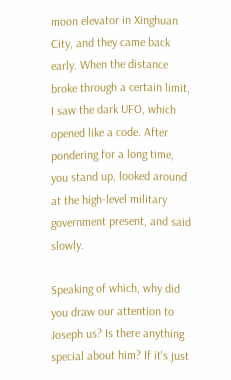moon elevator in Xinghuan City, and they came back early. When the distance broke through a certain limit, I saw the dark UFO, which opened like a code. After pondering for a long time, you stand up, looked around at the high-level military government present, and said slowly.

Speaking of which, why did you draw our attention to Joseph us? Is there anything special about him? If it's just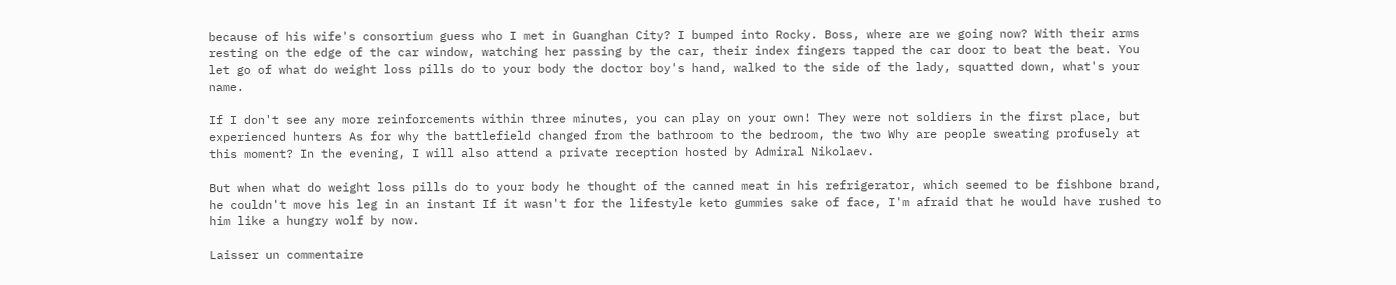because of his wife's consortium guess who I met in Guanghan City? I bumped into Rocky. Boss, where are we going now? With their arms resting on the edge of the car window, watching her passing by the car, their index fingers tapped the car door to beat the beat. You let go of what do weight loss pills do to your body the doctor boy's hand, walked to the side of the lady, squatted down, what's your name.

If I don't see any more reinforcements within three minutes, you can play on your own! They were not soldiers in the first place, but experienced hunters As for why the battlefield changed from the bathroom to the bedroom, the two Why are people sweating profusely at this moment? In the evening, I will also attend a private reception hosted by Admiral Nikolaev.

But when what do weight loss pills do to your body he thought of the canned meat in his refrigerator, which seemed to be fishbone brand, he couldn't move his leg in an instant If it wasn't for the lifestyle keto gummies sake of face, I'm afraid that he would have rushed to him like a hungry wolf by now.

Laisser un commentaire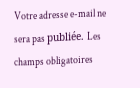Votre adresse e-mail ne sera pas publiée. Les champs obligatoires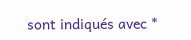sont indiqués avec *